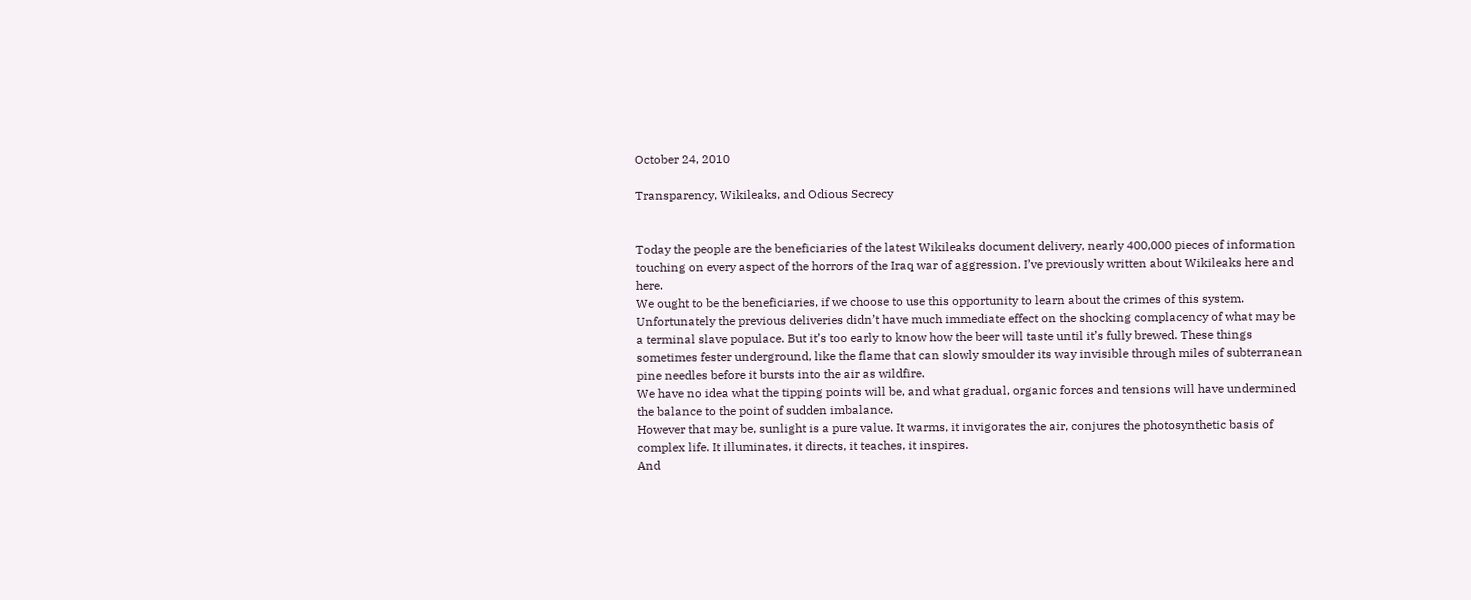October 24, 2010

Transparency, Wikileaks, and Odious Secrecy


Today the people are the beneficiaries of the latest Wikileaks document delivery, nearly 400,000 pieces of information touching on every aspect of the horrors of the Iraq war of aggression. I’ve previously written about Wikileaks here and here.
We ought to be the beneficiaries, if we choose to use this opportunity to learn about the crimes of this system. Unfortunately the previous deliveries didn’t have much immediate effect on the shocking complacency of what may be a terminal slave populace. But it’s too early to know how the beer will taste until it’s fully brewed. These things sometimes fester underground, like the flame that can slowly smoulder its way invisible through miles of subterranean pine needles before it bursts into the air as wildfire.
We have no idea what the tipping points will be, and what gradual, organic forces and tensions will have undermined the balance to the point of sudden imbalance.
However that may be, sunlight is a pure value. It warms, it invigorates the air, conjures the photosynthetic basis of complex life. It illuminates, it directs, it teaches, it inspires.
And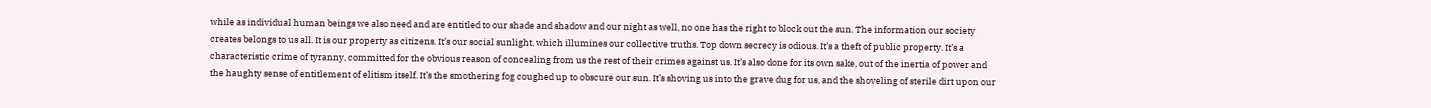while as individual human beings we also need and are entitled to our shade and shadow and our night as well, no one has the right to block out the sun. The information our society creates belongs to us all. It is our property as citizens. It’s our social sunlight, which illumines our collective truths. Top down secrecy is odious. It’s a theft of public property. It’s a characteristic crime of tyranny, committed for the obvious reason of concealing from us the rest of their crimes against us. It’s also done for its own sake, out of the inertia of power and the haughty sense of entitlement of elitism itself. It’s the smothering fog coughed up to obscure our sun. It’s shoving us into the grave dug for us, and the shoveling of sterile dirt upon our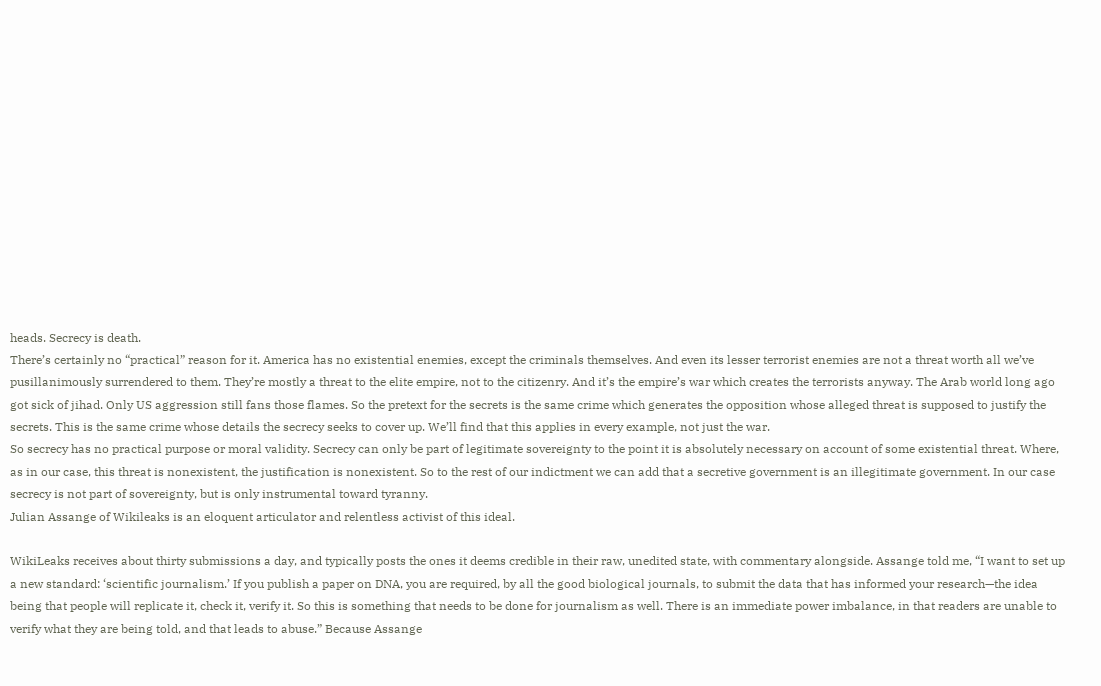heads. Secrecy is death.
There’s certainly no “practical” reason for it. America has no existential enemies, except the criminals themselves. And even its lesser terrorist enemies are not a threat worth all we’ve pusillanimously surrendered to them. They’re mostly a threat to the elite empire, not to the citizenry. And it’s the empire’s war which creates the terrorists anyway. The Arab world long ago got sick of jihad. Only US aggression still fans those flames. So the pretext for the secrets is the same crime which generates the opposition whose alleged threat is supposed to justify the secrets. This is the same crime whose details the secrecy seeks to cover up. We’ll find that this applies in every example, not just the war.
So secrecy has no practical purpose or moral validity. Secrecy can only be part of legitimate sovereignty to the point it is absolutely necessary on account of some existential threat. Where, as in our case, this threat is nonexistent, the justification is nonexistent. So to the rest of our indictment we can add that a secretive government is an illegitimate government. In our case secrecy is not part of sovereignty, but is only instrumental toward tyranny.
Julian Assange of Wikileaks is an eloquent articulator and relentless activist of this ideal.

WikiLeaks receives about thirty submissions a day, and typically posts the ones it deems credible in their raw, unedited state, with commentary alongside. Assange told me, “I want to set up a new standard: ‘scientific journalism.’ If you publish a paper on DNA, you are required, by all the good biological journals, to submit the data that has informed your research—the idea being that people will replicate it, check it, verify it. So this is something that needs to be done for journalism as well. There is an immediate power imbalance, in that readers are unable to verify what they are being told, and that leads to abuse.” Because Assange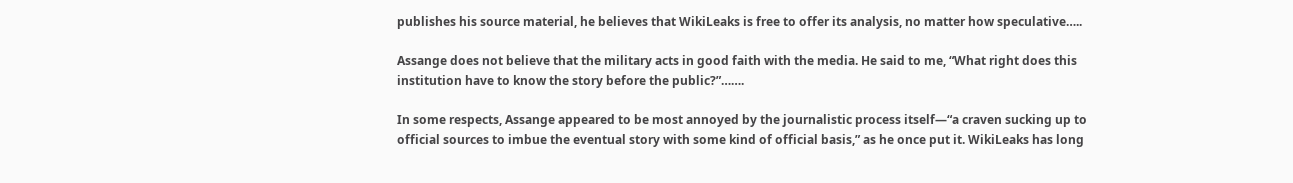publishes his source material, he believes that WikiLeaks is free to offer its analysis, no matter how speculative…..

Assange does not believe that the military acts in good faith with the media. He said to me, “What right does this institution have to know the story before the public?”…….

In some respects, Assange appeared to be most annoyed by the journalistic process itself—“a craven sucking up to official sources to imbue the eventual story with some kind of official basis,” as he once put it. WikiLeaks has long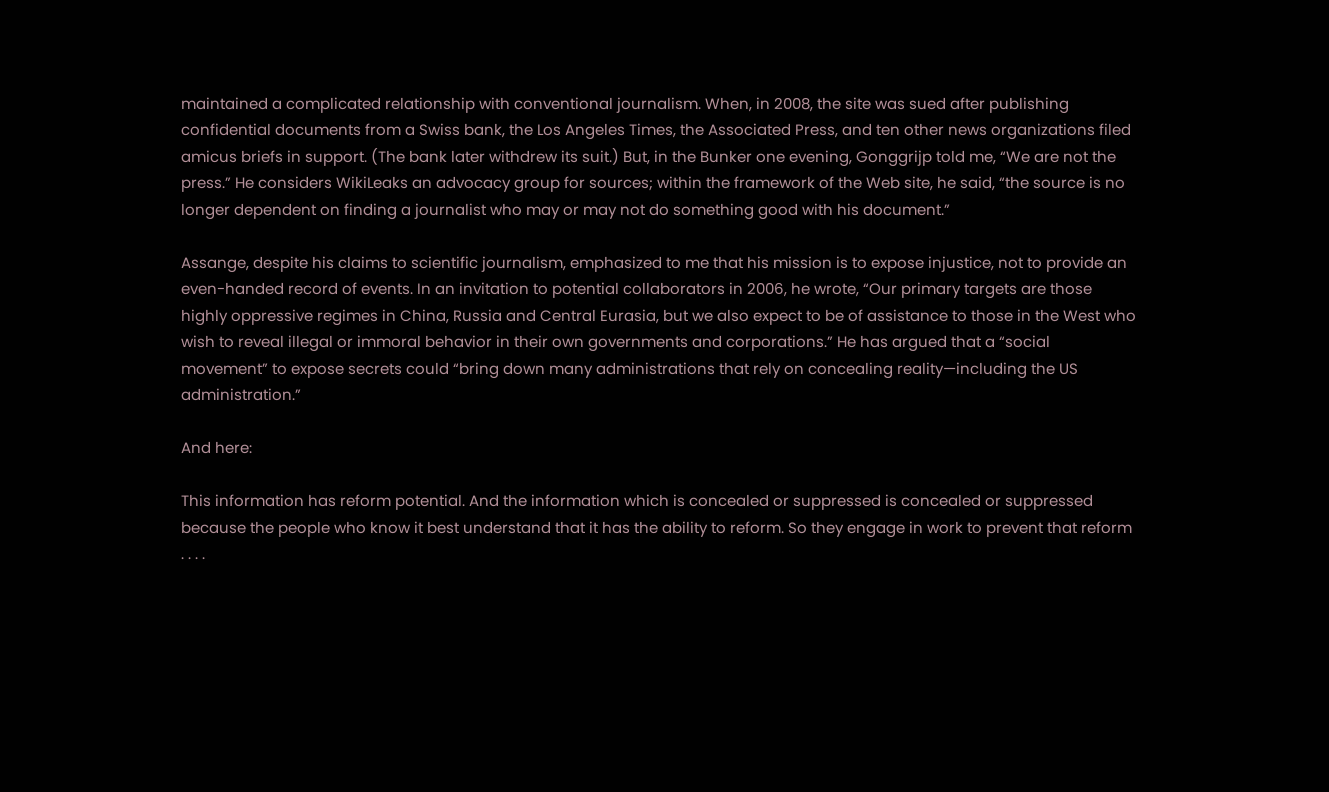maintained a complicated relationship with conventional journalism. When, in 2008, the site was sued after publishing confidential documents from a Swiss bank, the Los Angeles Times, the Associated Press, and ten other news organizations filed amicus briefs in support. (The bank later withdrew its suit.) But, in the Bunker one evening, Gonggrijp told me, “We are not the press.” He considers WikiLeaks an advocacy group for sources; within the framework of the Web site, he said, “the source is no longer dependent on finding a journalist who may or may not do something good with his document.”

Assange, despite his claims to scientific journalism, emphasized to me that his mission is to expose injustice, not to provide an even-handed record of events. In an invitation to potential collaborators in 2006, he wrote, “Our primary targets are those highly oppressive regimes in China, Russia and Central Eurasia, but we also expect to be of assistance to those in the West who wish to reveal illegal or immoral behavior in their own governments and corporations.” He has argued that a “social movement” to expose secrets could “bring down many administrations that rely on concealing reality—including the US administration.”

And here:

This information has reform potential. And the information which is concealed or suppressed is concealed or suppressed because the people who know it best understand that it has the ability to reform. So they engage in work to prevent that reform . . . .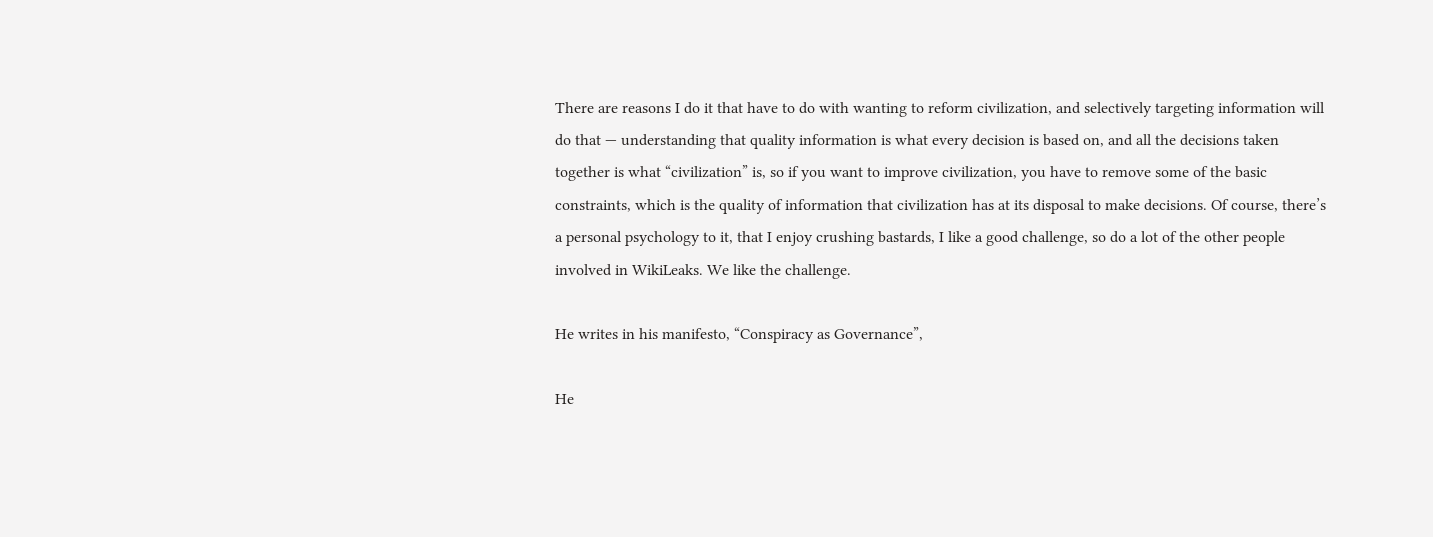There are reasons I do it that have to do with wanting to reform civilization, and selectively targeting information will do that — understanding that quality information is what every decision is based on, and all the decisions taken together is what “civilization” is, so if you want to improve civilization, you have to remove some of the basic constraints, which is the quality of information that civilization has at its disposal to make decisions. Of course, there’s a personal psychology to it, that I enjoy crushing bastards, I like a good challenge, so do a lot of the other people involved in WikiLeaks. We like the challenge.

He writes in his manifesto, “Conspiracy as Governance”,

He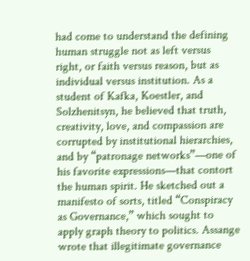had come to understand the defining human struggle not as left versus right, or faith versus reason, but as individual versus institution. As a student of Kafka, Koestler, and Solzhenitsyn, he believed that truth, creativity, love, and compassion are corrupted by institutional hierarchies, and by “patronage networks”—one of his favorite expressions—that contort the human spirit. He sketched out a manifesto of sorts, titled “Conspiracy as Governance,” which sought to apply graph theory to politics. Assange wrote that illegitimate governance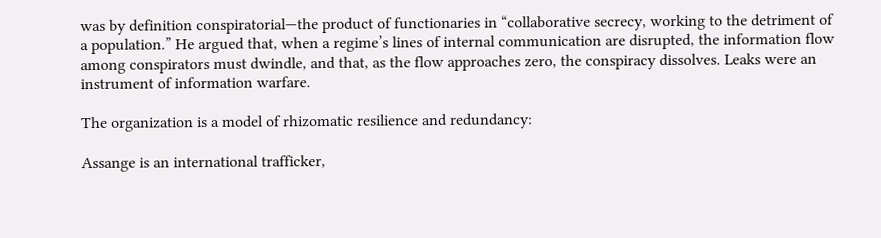was by definition conspiratorial—the product of functionaries in “collaborative secrecy, working to the detriment of a population.” He argued that, when a regime’s lines of internal communication are disrupted, the information flow among conspirators must dwindle, and that, as the flow approaches zero, the conspiracy dissolves. Leaks were an instrument of information warfare.

The organization is a model of rhizomatic resilience and redundancy:

Assange is an international trafficker,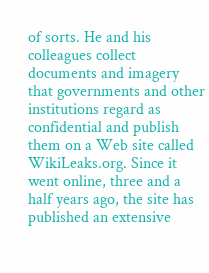of sorts. He and his colleagues collect documents and imagery that governments and other institutions regard as confidential and publish them on a Web site called WikiLeaks.org. Since it went online, three and a half years ago, the site has published an extensive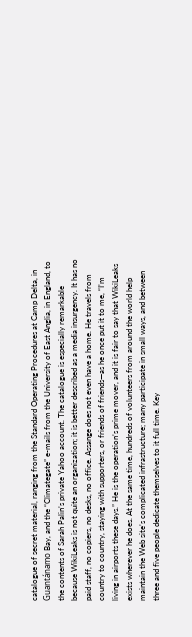catalogue of secret material, ranging from the Standard Operating Procedures at Camp Delta, in Guantánamo Bay, and the “Climategate” e-mails from the University of East Anglia, in England, to the contents of Sarah Palin’s private Yahoo account. The catalogue is especially remarkable because WikiLeaks is not quite an organization; it is better described as a media insurgency. It has no paid staff, no copiers, no desks, no office. Assange does not even have a home. He travels from country to country, staying with supporters, or friends of friends—as he once put it to me, “I’m living in airports these days.” He is the operation’s prime mover, and it is fair to say that WikiLeaks exists wherever he does. At the same time, hundreds of volunteers from around the world help maintain the Web site’s complicated infrastructure; many participate in small ways, and between three and five people dedicate themselves to it full time. Key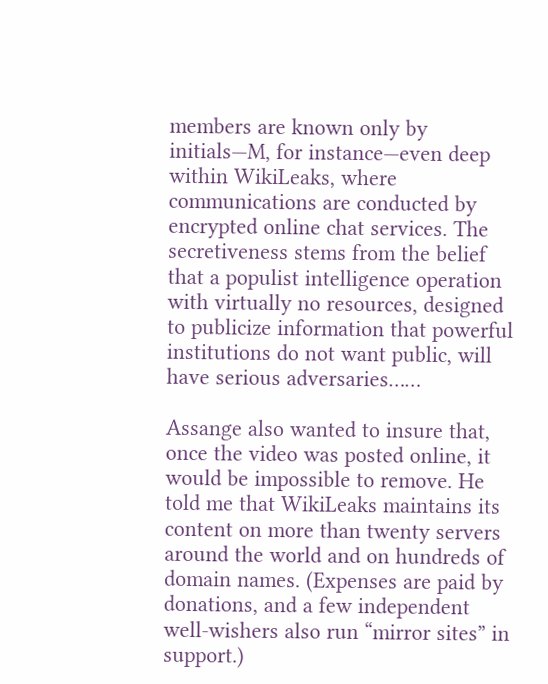members are known only by initials—M, for instance—even deep within WikiLeaks, where communications are conducted by encrypted online chat services. The secretiveness stems from the belief that a populist intelligence operation with virtually no resources, designed to publicize information that powerful institutions do not want public, will have serious adversaries……

Assange also wanted to insure that, once the video was posted online, it would be impossible to remove. He told me that WikiLeaks maintains its content on more than twenty servers around the world and on hundreds of domain names. (Expenses are paid by donations, and a few independent well-wishers also run “mirror sites” in support.)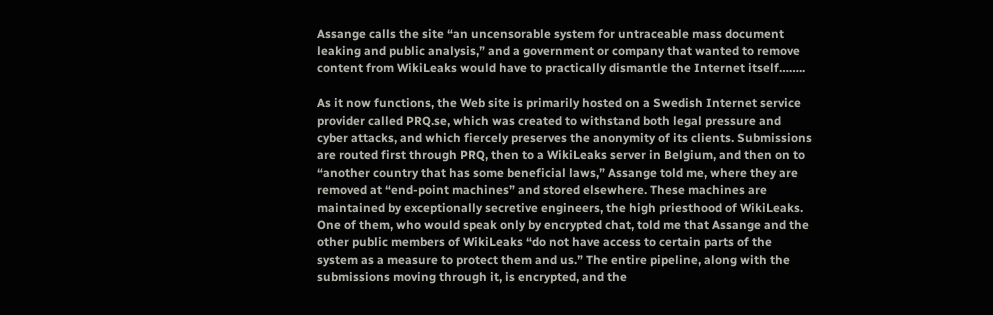Assange calls the site “an uncensorable system for untraceable mass document leaking and public analysis,” and a government or company that wanted to remove content from WikiLeaks would have to practically dismantle the Internet itself……..

As it now functions, the Web site is primarily hosted on a Swedish Internet service provider called PRQ.se, which was created to withstand both legal pressure and cyber attacks, and which fiercely preserves the anonymity of its clients. Submissions are routed first through PRQ, then to a WikiLeaks server in Belgium, and then on to “another country that has some beneficial laws,” Assange told me, where they are removed at “end-point machines” and stored elsewhere. These machines are maintained by exceptionally secretive engineers, the high priesthood of WikiLeaks. One of them, who would speak only by encrypted chat, told me that Assange and the other public members of WikiLeaks “do not have access to certain parts of the system as a measure to protect them and us.” The entire pipeline, along with the submissions moving through it, is encrypted, and the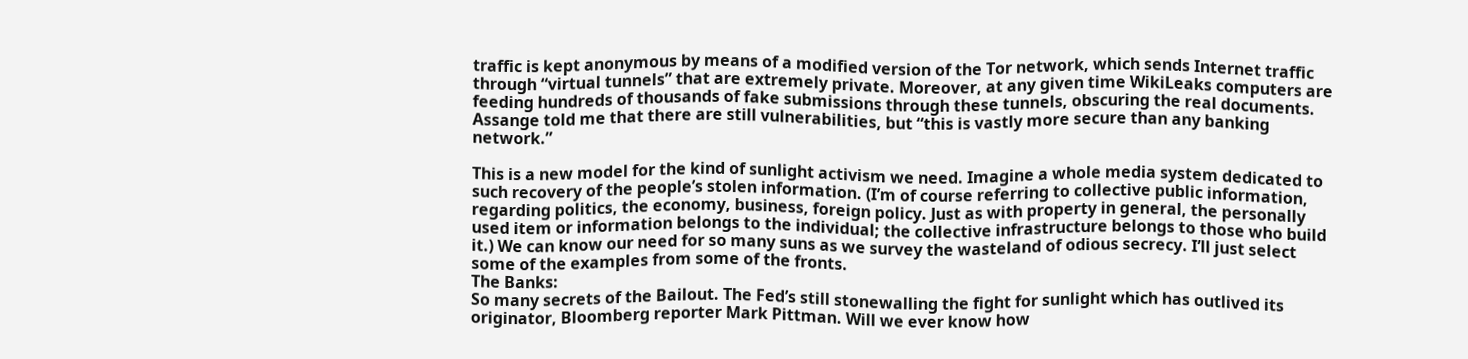traffic is kept anonymous by means of a modified version of the Tor network, which sends Internet traffic through “virtual tunnels” that are extremely private. Moreover, at any given time WikiLeaks computers are feeding hundreds of thousands of fake submissions through these tunnels, obscuring the real documents. Assange told me that there are still vulnerabilities, but “this is vastly more secure than any banking network.”

This is a new model for the kind of sunlight activism we need. Imagine a whole media system dedicated to such recovery of the people’s stolen information. (I’m of course referring to collective public information, regarding politics, the economy, business, foreign policy. Just as with property in general, the personally used item or information belongs to the individual; the collective infrastructure belongs to those who build it.) We can know our need for so many suns as we survey the wasteland of odious secrecy. I’ll just select some of the examples from some of the fronts.
The Banks:
So many secrets of the Bailout. The Fed’s still stonewalling the fight for sunlight which has outlived its originator, Bloomberg reporter Mark Pittman. Will we ever know how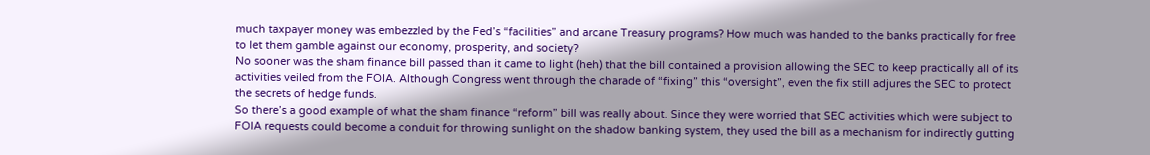much taxpayer money was embezzled by the Fed’s “facilities” and arcane Treasury programs? How much was handed to the banks practically for free to let them gamble against our economy, prosperity, and society?
No sooner was the sham finance bill passed than it came to light (heh) that the bill contained a provision allowing the SEC to keep practically all of its activities veiled from the FOIA. Although Congress went through the charade of “fixing” this “oversight”, even the fix still adjures the SEC to protect the secrets of hedge funds.
So there’s a good example of what the sham finance “reform” bill was really about. Since they were worried that SEC activities which were subject to FOIA requests could become a conduit for throwing sunlight on the shadow banking system, they used the bill as a mechanism for indirectly gutting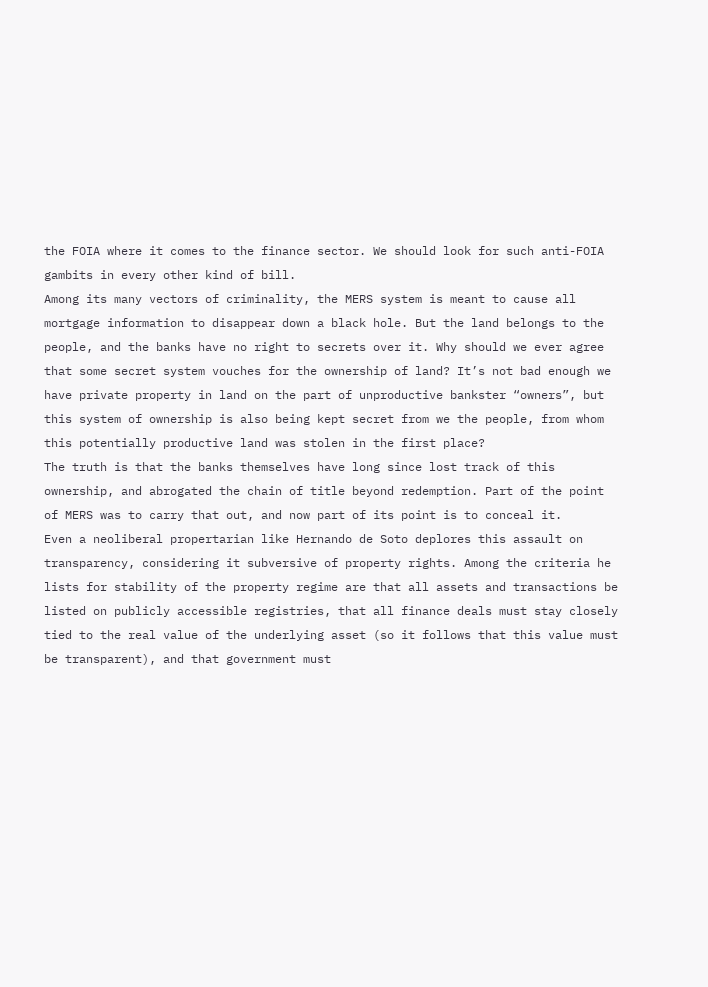the FOIA where it comes to the finance sector. We should look for such anti-FOIA gambits in every other kind of bill.
Among its many vectors of criminality, the MERS system is meant to cause all mortgage information to disappear down a black hole. But the land belongs to the people, and the banks have no right to secrets over it. Why should we ever agree that some secret system vouches for the ownership of land? It’s not bad enough we have private property in land on the part of unproductive bankster “owners”, but this system of ownership is also being kept secret from we the people, from whom this potentially productive land was stolen in the first place?
The truth is that the banks themselves have long since lost track of this ownership, and abrogated the chain of title beyond redemption. Part of the point of MERS was to carry that out, and now part of its point is to conceal it.
Even a neoliberal propertarian like Hernando de Soto deplores this assault on transparency, considering it subversive of property rights. Among the criteria he lists for stability of the property regime are that all assets and transactions be listed on publicly accessible registries, that all finance deals must stay closely tied to the real value of the underlying asset (so it follows that this value must be transparent), and that government must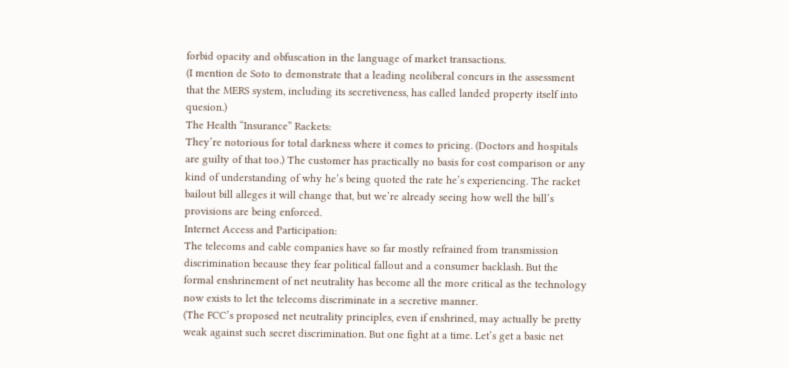forbid opacity and obfuscation in the language of market transactions.
(I mention de Soto to demonstrate that a leading neoliberal concurs in the assessment that the MERS system, including its secretiveness, has called landed property itself into quesion.)
The Health “Insurance” Rackets:
They’re notorious for total darkness where it comes to pricing. (Doctors and hospitals are guilty of that too.) The customer has practically no basis for cost comparison or any kind of understanding of why he’s being quoted the rate he’s experiencing. The racket bailout bill alleges it will change that, but we’re already seeing how well the bill’s provisions are being enforced.
Internet Access and Participation:
The telecoms and cable companies have so far mostly refrained from transmission discrimination because they fear political fallout and a consumer backlash. But the formal enshrinement of net neutrality has become all the more critical as the technology now exists to let the telecoms discriminate in a secretive manner.
(The FCC’s proposed net neutrality principles, even if enshrined, may actually be pretty weak against such secret discrimination. But one fight at a time. Let’s get a basic net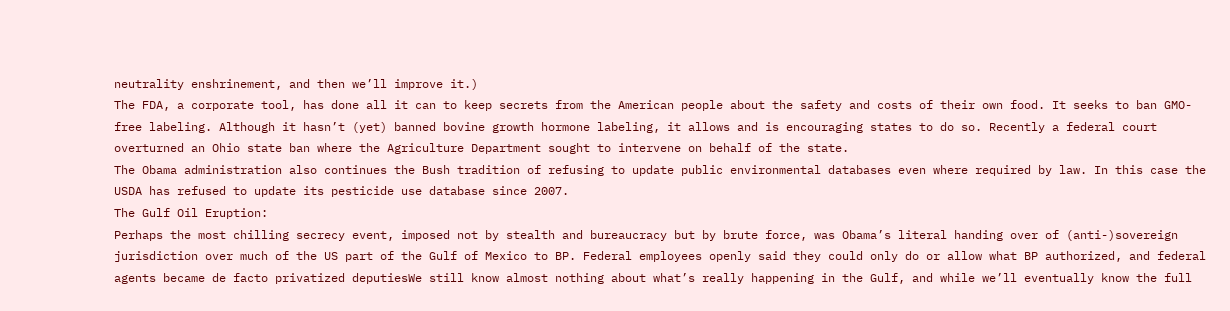neutrality enshrinement, and then we’ll improve it.)
The FDA, a corporate tool, has done all it can to keep secrets from the American people about the safety and costs of their own food. It seeks to ban GMO-free labeling. Although it hasn’t (yet) banned bovine growth hormone labeling, it allows and is encouraging states to do so. Recently a federal court overturned an Ohio state ban where the Agriculture Department sought to intervene on behalf of the state.
The Obama administration also continues the Bush tradition of refusing to update public environmental databases even where required by law. In this case the USDA has refused to update its pesticide use database since 2007.
The Gulf Oil Eruption:
Perhaps the most chilling secrecy event, imposed not by stealth and bureaucracy but by brute force, was Obama’s literal handing over of (anti-)sovereign jurisdiction over much of the US part of the Gulf of Mexico to BP. Federal employees openly said they could only do or allow what BP authorized, and federal agents became de facto privatized deputiesWe still know almost nothing about what’s really happening in the Gulf, and while we’ll eventually know the full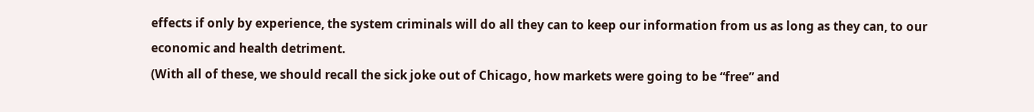effects if only by experience, the system criminals will do all they can to keep our information from us as long as they can, to our economic and health detriment.
(With all of these, we should recall the sick joke out of Chicago, how markets were going to be “free” and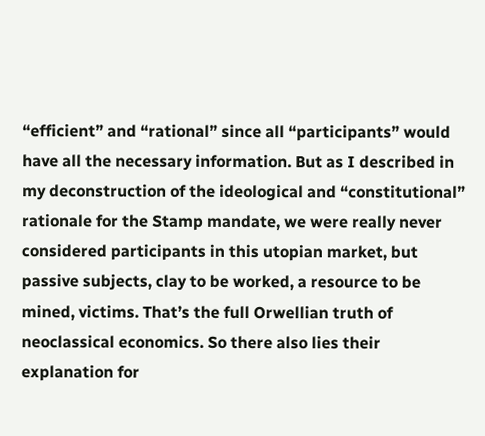“efficient” and “rational” since all “participants” would have all the necessary information. But as I described in my deconstruction of the ideological and “constitutional” rationale for the Stamp mandate, we were really never considered participants in this utopian market, but passive subjects, clay to be worked, a resource to be mined, victims. That’s the full Orwellian truth of neoclassical economics. So there also lies their explanation for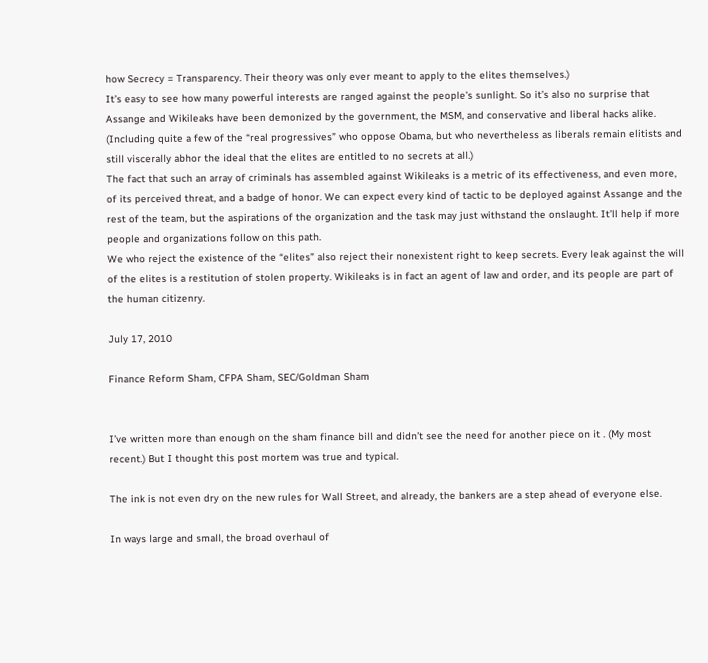how Secrecy = Transparency. Their theory was only ever meant to apply to the elites themselves.)
It’s easy to see how many powerful interests are ranged against the people’s sunlight. So it’s also no surprise that Assange and Wikileaks have been demonized by the government, the MSM, and conservative and liberal hacks alike. (Including quite a few of the “real progressives” who oppose Obama, but who nevertheless as liberals remain elitists and still viscerally abhor the ideal that the elites are entitled to no secrets at all.)
The fact that such an array of criminals has assembled against Wikileaks is a metric of its effectiveness, and even more, of its perceived threat, and a badge of honor. We can expect every kind of tactic to be deployed against Assange and the rest of the team, but the aspirations of the organization and the task may just withstand the onslaught. It’ll help if more people and organizations follow on this path.
We who reject the existence of the “elites” also reject their nonexistent right to keep secrets. Every leak against the will of the elites is a restitution of stolen property. Wikileaks is in fact an agent of law and order, and its people are part of the human citizenry.

July 17, 2010

Finance Reform Sham, CFPA Sham, SEC/Goldman Sham


I’ve written more than enough on the sham finance bill and didn’t see the need for another piece on it . (My most recent.) But I thought this post mortem was true and typical.

The ink is not even dry on the new rules for Wall Street, and already, the bankers are a step ahead of everyone else.

In ways large and small, the broad overhaul of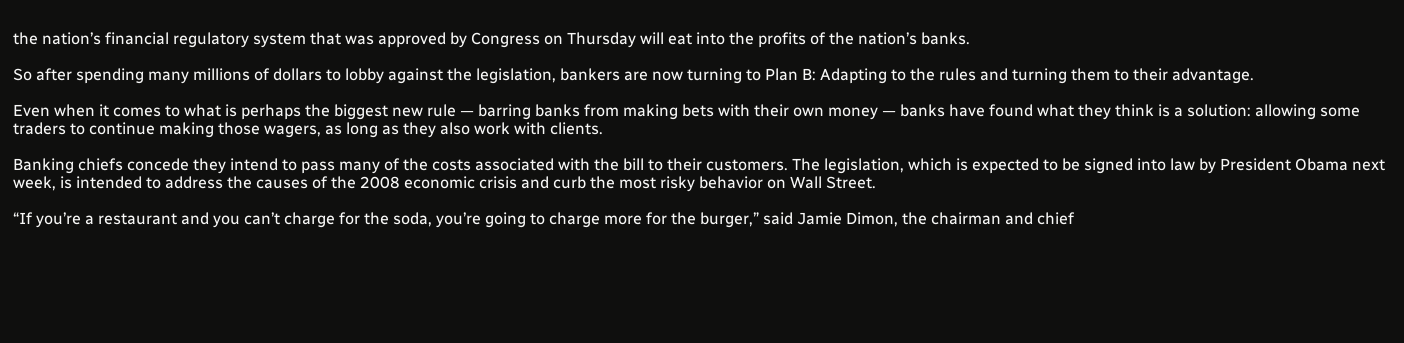the nation’s financial regulatory system that was approved by Congress on Thursday will eat into the profits of the nation’s banks.

So after spending many millions of dollars to lobby against the legislation, bankers are now turning to Plan B: Adapting to the rules and turning them to their advantage.

Even when it comes to what is perhaps the biggest new rule — barring banks from making bets with their own money — banks have found what they think is a solution: allowing some traders to continue making those wagers, as long as they also work with clients.

Banking chiefs concede they intend to pass many of the costs associated with the bill to their customers. The legislation, which is expected to be signed into law by President Obama next week, is intended to address the causes of the 2008 economic crisis and curb the most risky behavior on Wall Street.

“If you’re a restaurant and you can’t charge for the soda, you’re going to charge more for the burger,” said Jamie Dimon, the chairman and chief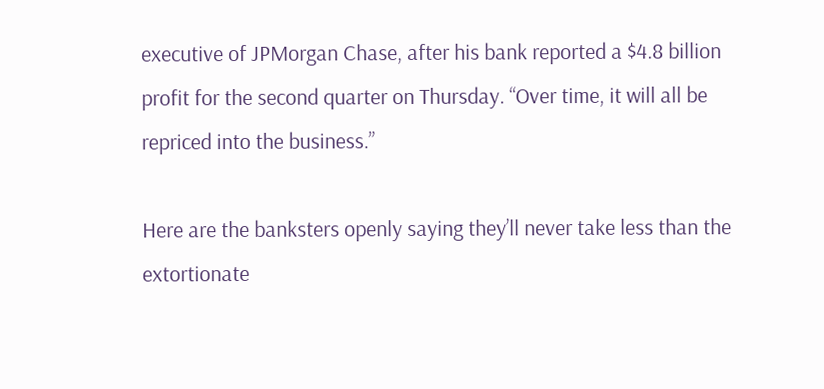executive of JPMorgan Chase, after his bank reported a $4.8 billion profit for the second quarter on Thursday. “Over time, it will all be repriced into the business.”

Here are the banksters openly saying they’ll never take less than the extortionate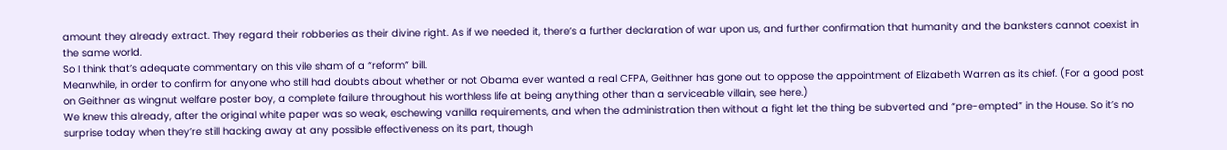amount they already extract. They regard their robberies as their divine right. As if we needed it, there’s a further declaration of war upon us, and further confirmation that humanity and the banksters cannot coexist in the same world.
So I think that’s adequate commentary on this vile sham of a “reform” bill.
Meanwhile, in order to confirm for anyone who still had doubts about whether or not Obama ever wanted a real CFPA, Geithner has gone out to oppose the appointment of Elizabeth Warren as its chief. (For a good post on Geithner as wingnut welfare poster boy, a complete failure throughout his worthless life at being anything other than a serviceable villain, see here.)
We knew this already, after the original white paper was so weak, eschewing vanilla requirements, and when the administration then without a fight let the thing be subverted and “pre-empted” in the House. So it’s no surprise today when they’re still hacking away at any possible effectiveness on its part, though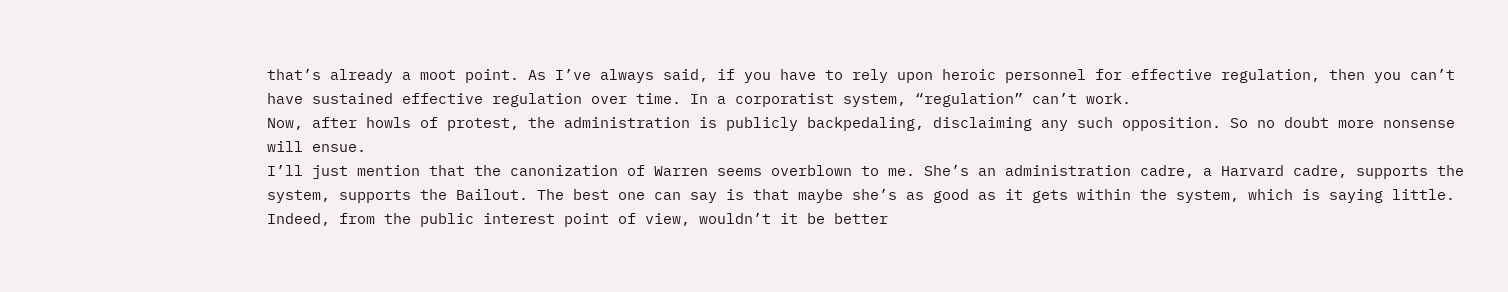that’s already a moot point. As I’ve always said, if you have to rely upon heroic personnel for effective regulation, then you can’t have sustained effective regulation over time. In a corporatist system, “regulation” can’t work.
Now, after howls of protest, the administration is publicly backpedaling, disclaiming any such opposition. So no doubt more nonsense will ensue.
I’ll just mention that the canonization of Warren seems overblown to me. She’s an administration cadre, a Harvard cadre, supports the system, supports the Bailout. The best one can say is that maybe she’s as good as it gets within the system, which is saying little.
Indeed, from the public interest point of view, wouldn’t it be better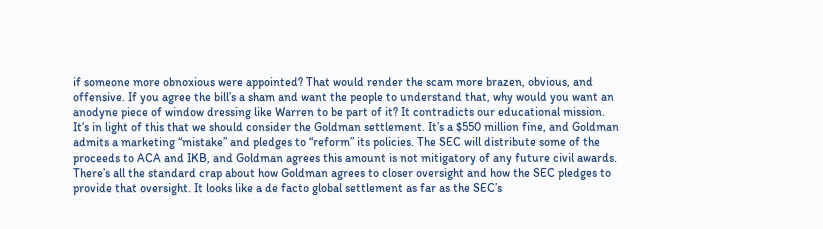if someone more obnoxious were appointed? That would render the scam more brazen, obvious, and offensive. If you agree the bill’s a sham and want the people to understand that, why would you want an anodyne piece of window dressing like Warren to be part of it? It contradicts our educational mission.
It’s in light of this that we should consider the Goldman settlement. It’s a $550 million fine, and Goldman admits a marketing “mistake” and pledges to “reform” its policies. The SEC will distribute some of the proceeds to ACA and IKB, and Goldman agrees this amount is not mitigatory of any future civil awards. There’s all the standard crap about how Goldman agrees to closer oversight and how the SEC pledges to provide that oversight. It looks like a de facto global settlement as far as the SEC’s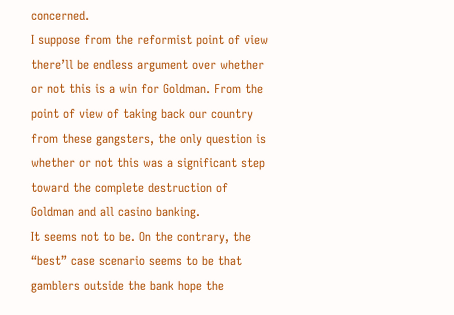concerned.
I suppose from the reformist point of view there’ll be endless argument over whether or not this is a win for Goldman. From the point of view of taking back our country from these gangsters, the only question is whether or not this was a significant step toward the complete destruction of Goldman and all casino banking.
It seems not to be. On the contrary, the “best” case scenario seems to be that gamblers outside the bank hope the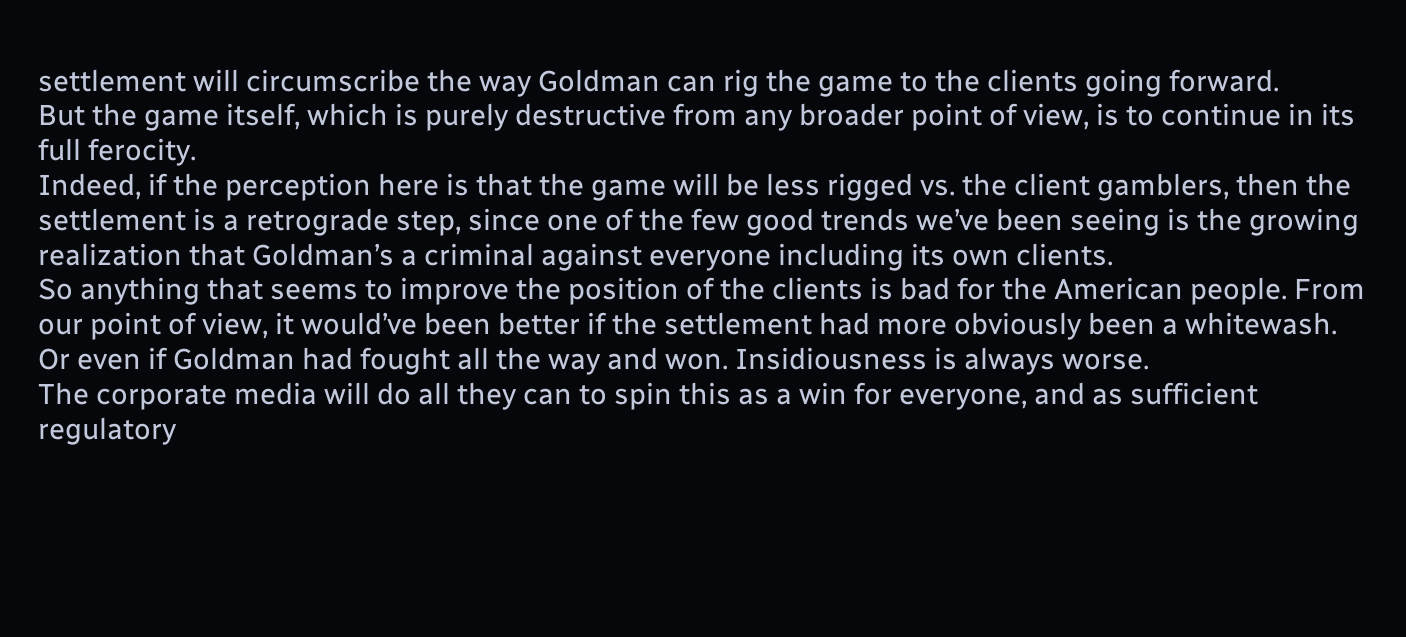settlement will circumscribe the way Goldman can rig the game to the clients going forward.
But the game itself, which is purely destructive from any broader point of view, is to continue in its full ferocity.
Indeed, if the perception here is that the game will be less rigged vs. the client gamblers, then the settlement is a retrograde step, since one of the few good trends we’ve been seeing is the growing realization that Goldman’s a criminal against everyone including its own clients.
So anything that seems to improve the position of the clients is bad for the American people. From our point of view, it would’ve been better if the settlement had more obviously been a whitewash. Or even if Goldman had fought all the way and won. Insidiousness is always worse.
The corporate media will do all they can to spin this as a win for everyone, and as sufficient regulatory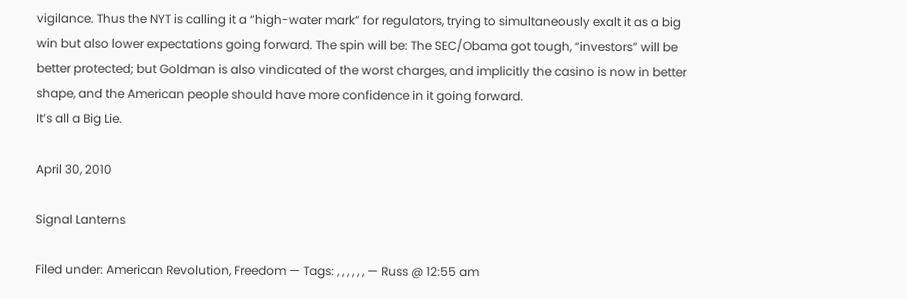vigilance. Thus the NYT is calling it a “high-water mark” for regulators, trying to simultaneously exalt it as a big win but also lower expectations going forward. The spin will be: The SEC/Obama got tough, “investors” will be better protected; but Goldman is also vindicated of the worst charges, and implicitly the casino is now in better shape, and the American people should have more confidence in it going forward.
It’s all a Big Lie.

April 30, 2010

Signal Lanterns

Filed under: American Revolution, Freedom — Tags: , , , , , , — Russ @ 12:55 am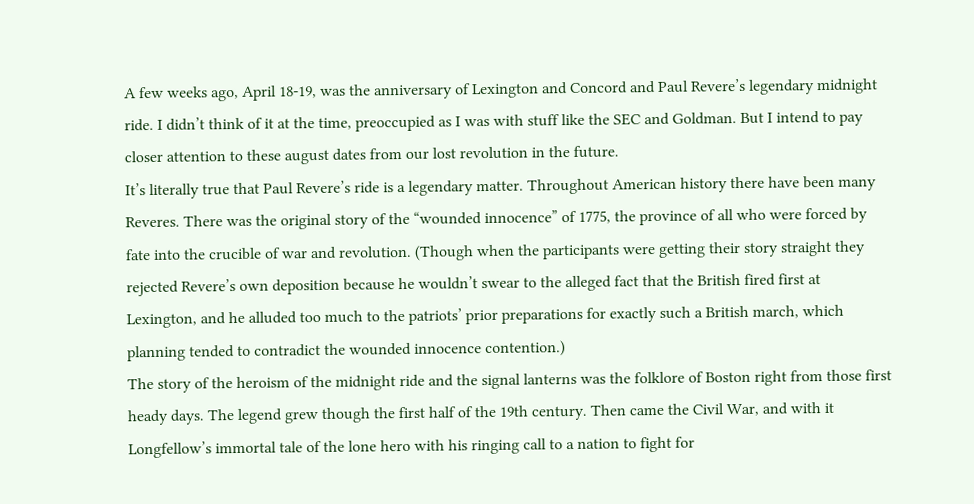A few weeks ago, April 18-19, was the anniversary of Lexington and Concord and Paul Revere’s legendary midnight ride. I didn’t think of it at the time, preoccupied as I was with stuff like the SEC and Goldman. But I intend to pay closer attention to these august dates from our lost revolution in the future.
It’s literally true that Paul Revere’s ride is a legendary matter. Throughout American history there have been many Reveres. There was the original story of the “wounded innocence” of 1775, the province of all who were forced by fate into the crucible of war and revolution. (Though when the participants were getting their story straight they rejected Revere’s own deposition because he wouldn’t swear to the alleged fact that the British fired first at Lexington, and he alluded too much to the patriots’ prior preparations for exactly such a British march, which planning tended to contradict the wounded innocence contention.)
The story of the heroism of the midnight ride and the signal lanterns was the folklore of Boston right from those first heady days. The legend grew though the first half of the 19th century. Then came the Civil War, and with it Longfellow’s immortal tale of the lone hero with his ringing call to a nation to fight for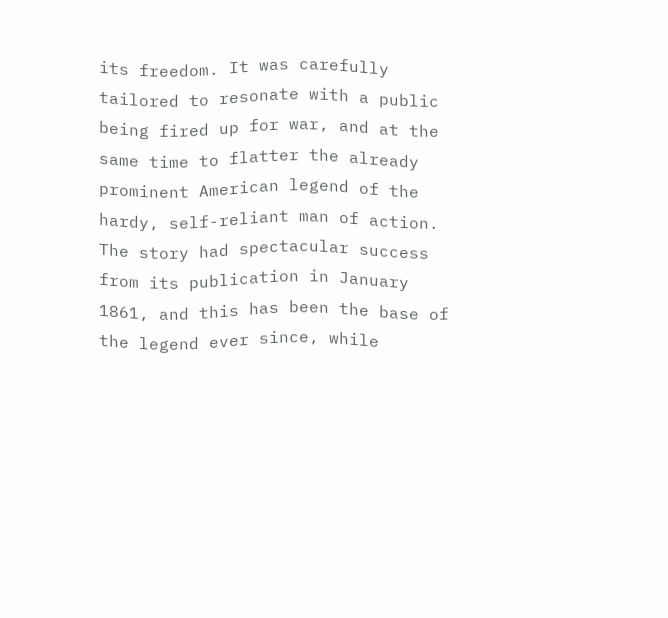its freedom. It was carefully tailored to resonate with a public being fired up for war, and at the same time to flatter the already prominent American legend of the hardy, self-reliant man of action. The story had spectacular success from its publication in January 1861, and this has been the base of the legend ever since, while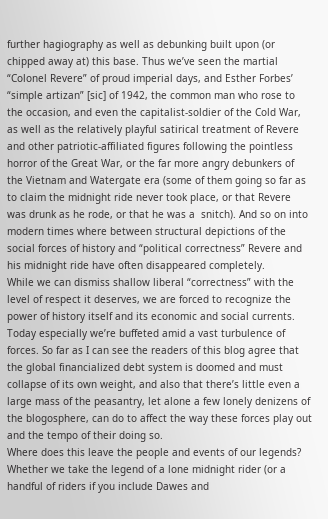further hagiography as well as debunking built upon (or chipped away at) this base. Thus we’ve seen the martial “Colonel Revere” of proud imperial days, and Esther Forbes’ “simple artizan” [sic] of 1942, the common man who rose to the occasion, and even the capitalist-soldier of the Cold War, as well as the relatively playful satirical treatment of Revere and other patriotic-affiliated figures following the pointless horror of the Great War, or the far more angry debunkers of the Vietnam and Watergate era (some of them going so far as to claim the midnight ride never took place, or that Revere was drunk as he rode, or that he was a  snitch). And so on into modern times where between structural depictions of the social forces of history and “political correctness” Revere and his midnight ride have often disappeared completely.
While we can dismiss shallow liberal “correctness” with the level of respect it deserves, we are forced to recognize the power of history itself and its economic and social currents. Today especially we’re buffeted amid a vast turbulence of forces. So far as I can see the readers of this blog agree that the global financialized debt system is doomed and must collapse of its own weight, and also that there’s little even a large mass of the peasantry, let alone a few lonely denizens of the blogosphere, can do to affect the way these forces play out and the tempo of their doing so.
Where does this leave the people and events of our legends? Whether we take the legend of a lone midnight rider (or a handful of riders if you include Dawes and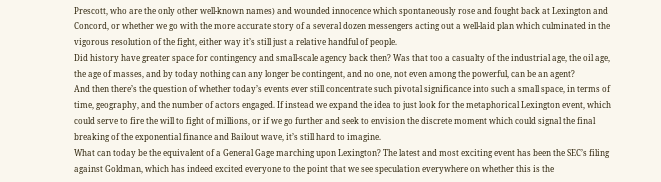Prescott, who are the only other well-known names) and wounded innocence which spontaneously rose and fought back at Lexington and Concord, or whether we go with the more accurate story of a several dozen messengers acting out a well-laid plan which culminated in the vigorous resolution of the fight, either way it’s still just a relative handful of people.
Did history have greater space for contingency and small-scale agency back then? Was that too a casualty of the industrial age, the oil age, the age of masses, and by today nothing can any longer be contingent, and no one, not even among the powerful, can be an agent?
And then there’s the question of whether today’s events ever still concentrate such pivotal significance into such a small space, in terms of time, geography, and the number of actors engaged. If instead we expand the idea to just look for the metaphorical Lexington event, which could serve to fire the will to fight of millions, or if we go further and seek to envision the discrete moment which could signal the final breaking of the exponential finance and Bailout wave, it’s still hard to imagine.
What can today be the equivalent of a General Gage marching upon Lexington? The latest and most exciting event has been the SEC’s filing against Goldman, which has indeed excited everyone to the point that we see speculation everywhere on whether this is the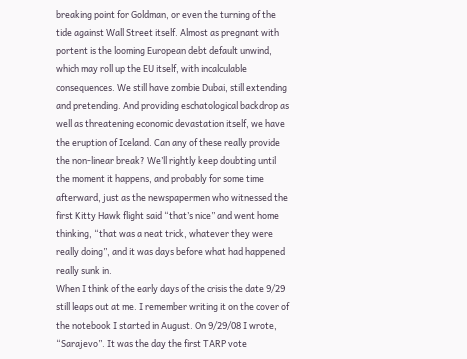breaking point for Goldman, or even the turning of the tide against Wall Street itself. Almost as pregnant with portent is the looming European debt default unwind, which may roll up the EU itself, with incalculable consequences. We still have zombie Dubai, still extending and pretending. And providing eschatological backdrop as well as threatening economic devastation itself, we have the eruption of Iceland. Can any of these really provide the non-linear break? We’ll rightly keep doubting until the moment it happens, and probably for some time afterward, just as the newspapermen who witnessed the first Kitty Hawk flight said “that’s nice” and went home thinking, “that was a neat trick, whatever they were really doing”, and it was days before what had happened really sunk in.
When I think of the early days of the crisis the date 9/29 still leaps out at me. I remember writing it on the cover of the notebook I started in August. On 9/29/08 I wrote, “Sarajevo”. It was the day the first TARP vote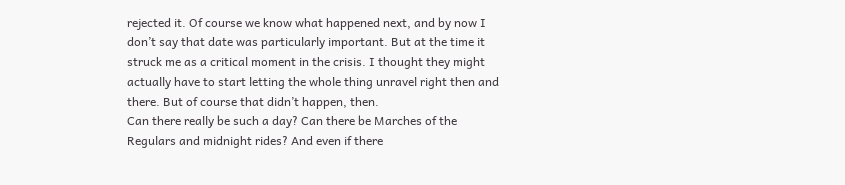rejected it. Of course we know what happened next, and by now I don’t say that date was particularly important. But at the time it struck me as a critical moment in the crisis. I thought they might actually have to start letting the whole thing unravel right then and there. But of course that didn’t happen, then.
Can there really be such a day? Can there be Marches of the Regulars and midnight rides? And even if there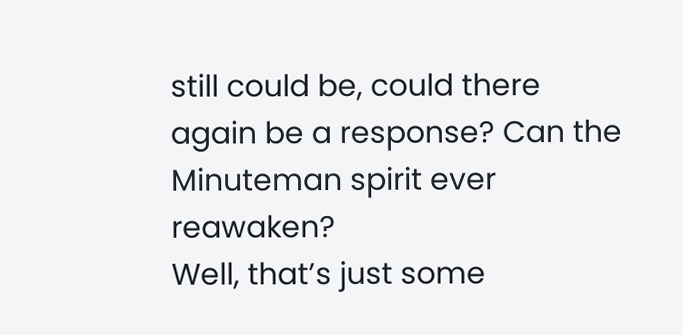still could be, could there again be a response? Can the Minuteman spirit ever reawaken?
Well, that’s just some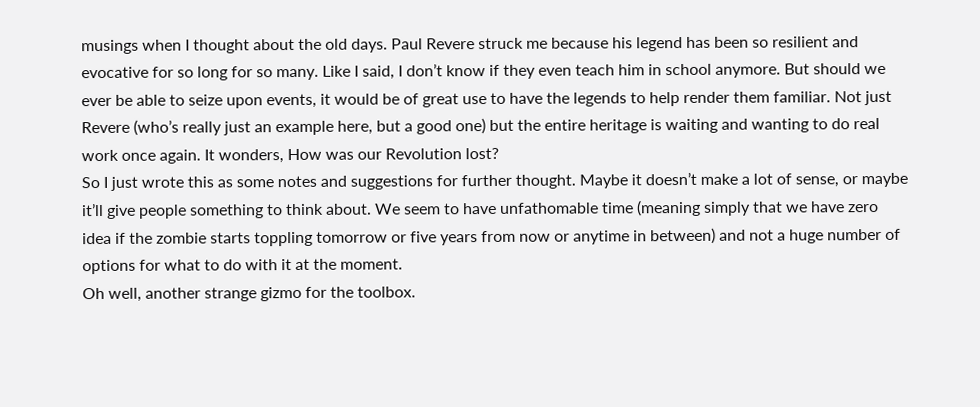musings when I thought about the old days. Paul Revere struck me because his legend has been so resilient and evocative for so long for so many. Like I said, I don’t know if they even teach him in school anymore. But should we ever be able to seize upon events, it would be of great use to have the legends to help render them familiar. Not just Revere (who’s really just an example here, but a good one) but the entire heritage is waiting and wanting to do real work once again. It wonders, How was our Revolution lost?
So I just wrote this as some notes and suggestions for further thought. Maybe it doesn’t make a lot of sense, or maybe it’ll give people something to think about. We seem to have unfathomable time (meaning simply that we have zero idea if the zombie starts toppling tomorrow or five years from now or anytime in between) and not a huge number of options for what to do with it at the moment.
Oh well, another strange gizmo for the toolbox.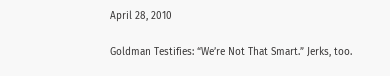April 28, 2010

Goldman Testifies: “We’re Not That Smart.” Jerks, too.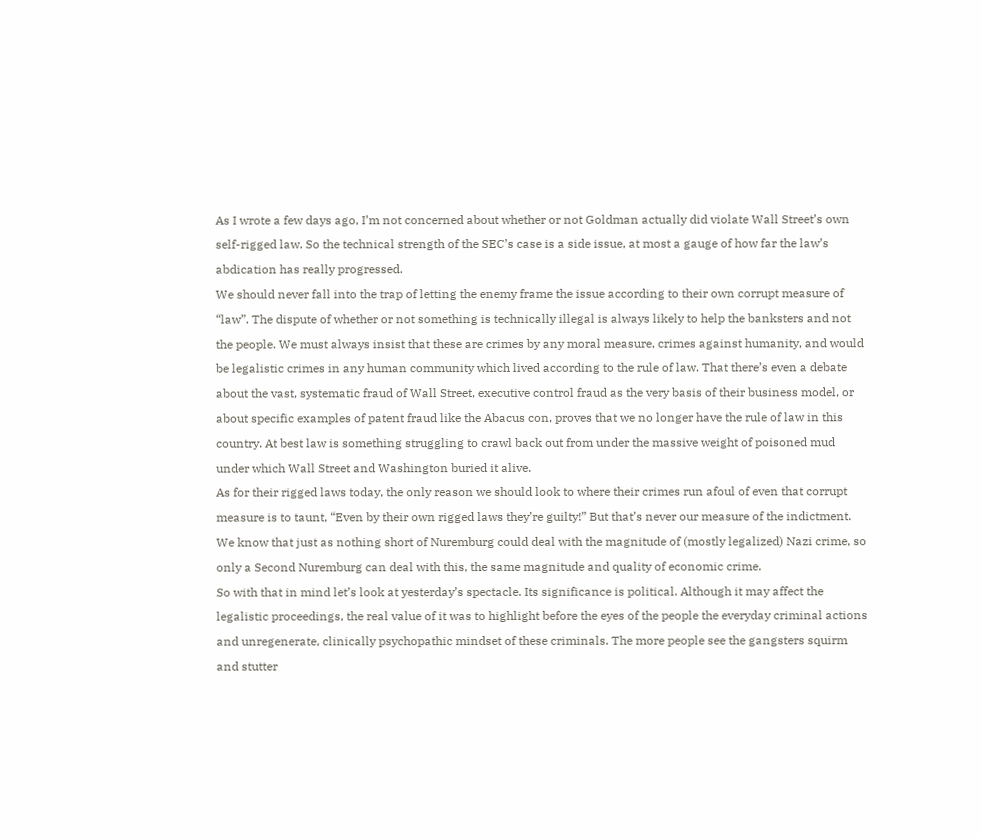As I wrote a few days ago, I’m not concerned about whether or not Goldman actually did violate Wall Street’s own self-rigged law. So the technical strength of the SEC’s case is a side issue, at most a gauge of how far the law’s abdication has really progressed.
We should never fall into the trap of letting the enemy frame the issue according to their own corrupt measure of “law”. The dispute of whether or not something is technically illegal is always likely to help the banksters and not the people. We must always insist that these are crimes by any moral measure, crimes against humanity, and would be legalistic crimes in any human community which lived according to the rule of law. That there’s even a debate about the vast, systematic fraud of Wall Street, executive control fraud as the very basis of their business model, or about specific examples of patent fraud like the Abacus con, proves that we no longer have the rule of law in this country. At best law is something struggling to crawl back out from under the massive weight of poisoned mud under which Wall Street and Washington buried it alive.
As for their rigged laws today, the only reason we should look to where their crimes run afoul of even that corrupt measure is to taunt, “Even by their own rigged laws they’re guilty!” But that’s never our measure of the indictment. We know that just as nothing short of Nuremburg could deal with the magnitude of (mostly legalized) Nazi crime, so only a Second Nuremburg can deal with this, the same magnitude and quality of economic crime.
So with that in mind let’s look at yesterday’s spectacle. Its significance is political. Although it may affect the legalistic proceedings, the real value of it was to highlight before the eyes of the people the everyday criminal actions and unregenerate, clinically psychopathic mindset of these criminals. The more people see the gangsters squirm and stutter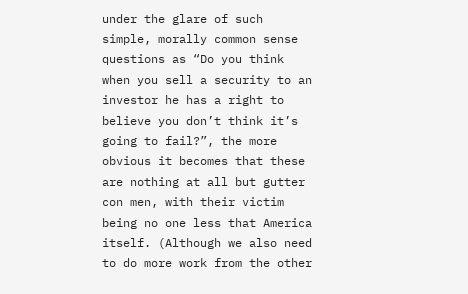under the glare of such simple, morally common sense questions as “Do you think when you sell a security to an investor he has a right to believe you don’t think it’s going to fail?”, the more obvious it becomes that these are nothing at all but gutter con men, with their victim being no one less that America itself. (Although we also need to do more work from the other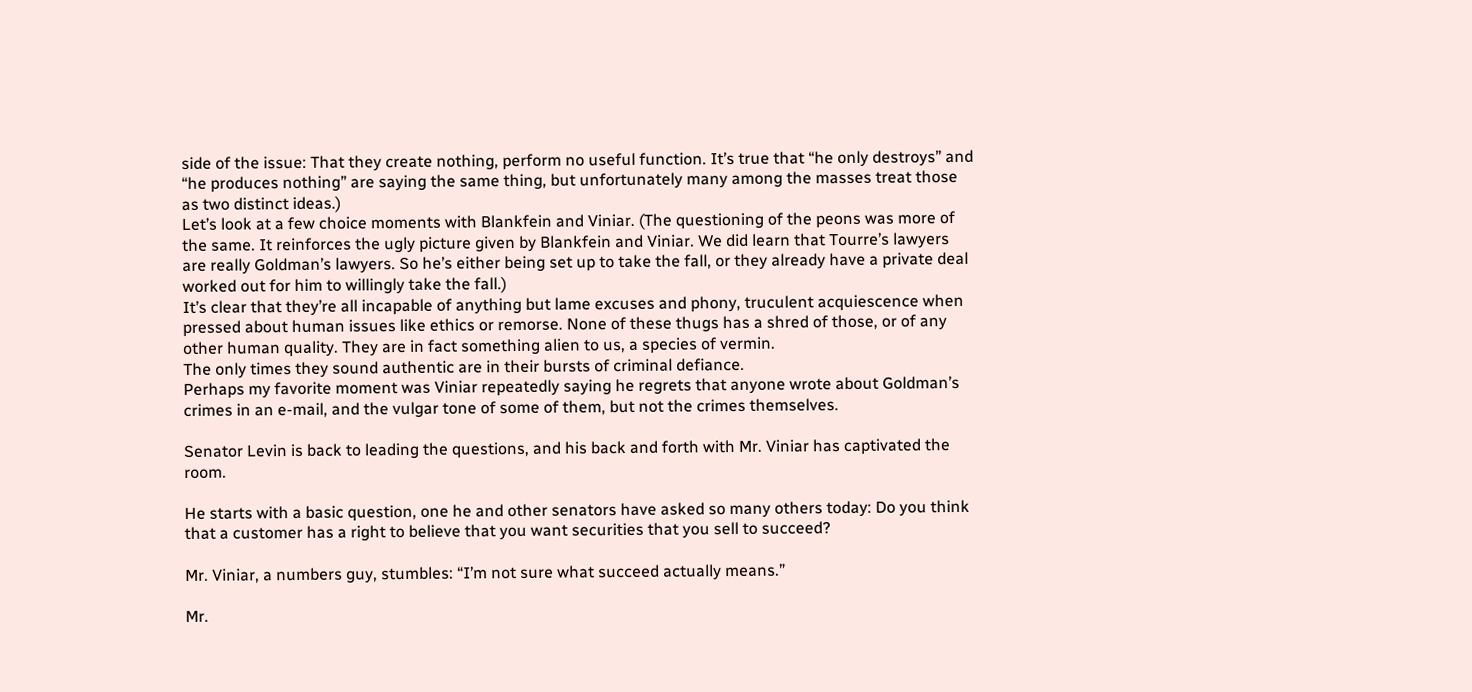side of the issue: That they create nothing, perform no useful function. It’s true that “he only destroys” and “he produces nothing” are saying the same thing, but unfortunately many among the masses treat those as two distinct ideas.)
Let’s look at a few choice moments with Blankfein and Viniar. (The questioning of the peons was more of the same. It reinforces the ugly picture given by Blankfein and Viniar. We did learn that Tourre’s lawyers are really Goldman’s lawyers. So he’s either being set up to take the fall, or they already have a private deal worked out for him to willingly take the fall.)
It’s clear that they’re all incapable of anything but lame excuses and phony, truculent acquiescence when pressed about human issues like ethics or remorse. None of these thugs has a shred of those, or of any other human quality. They are in fact something alien to us, a species of vermin.
The only times they sound authentic are in their bursts of criminal defiance.
Perhaps my favorite moment was Viniar repeatedly saying he regrets that anyone wrote about Goldman’s crimes in an e-mail, and the vulgar tone of some of them, but not the crimes themselves.

Senator Levin is back to leading the questions, and his back and forth with Mr. Viniar has captivated the room.

He starts with a basic question, one he and other senators have asked so many others today: Do you think that a customer has a right to believe that you want securities that you sell to succeed?

Mr. Viniar, a numbers guy, stumbles: “I’m not sure what succeed actually means.”

Mr.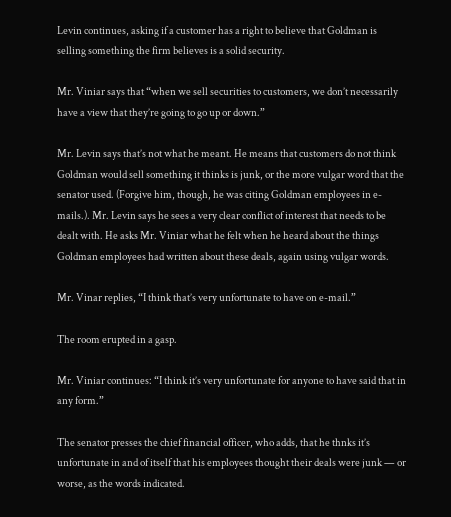Levin continues, asking if a customer has a right to believe that Goldman is selling something the firm believes is a solid security.

Mr. Viniar says that “when we sell securities to customers, we don’t necessarily have a view that they’re going to go up or down.”

Mr. Levin says that’s not what he meant. He means that customers do not think Goldman would sell something it thinks is junk, or the more vulgar word that the senator used. (Forgive him, though, he was citing Goldman employees in e-mails.). Mr. Levin says he sees a very clear conflict of interest that needs to be dealt with. He asks Mr. Viniar what he felt when he heard about the things Goldman employees had written about these deals, again using vulgar words.

Mr. Vinar replies, “I think that’s very unfortunate to have on e-mail.”

The room erupted in a gasp.

Mr. Viniar continues: “I think it’s very unfortunate for anyone to have said that in any form.”

The senator presses the chief financial officer, who adds, that he thnks it’s unfortunate in and of itself that his employees thought their deals were junk — or worse, as the words indicated.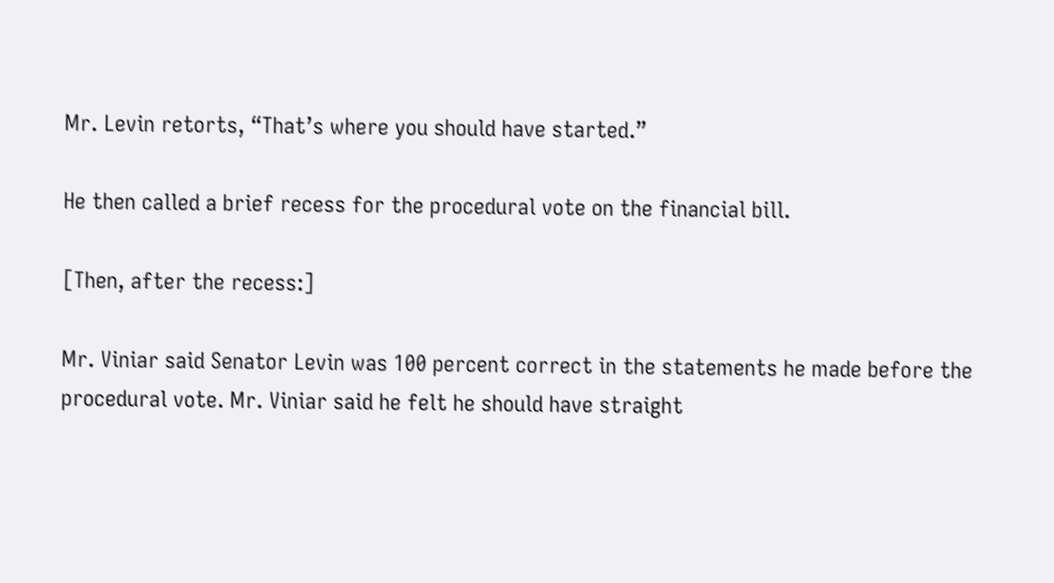Mr. Levin retorts, “That’s where you should have started.”

He then called a brief recess for the procedural vote on the financial bill.

[Then, after the recess:]

Mr. Viniar said Senator Levin was 100 percent correct in the statements he made before the procedural vote. Mr. Viniar said he felt he should have straight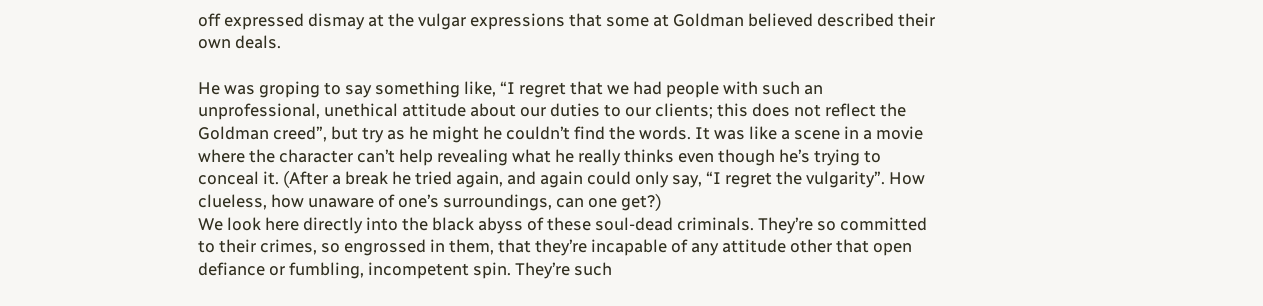off expressed dismay at the vulgar expressions that some at Goldman believed described their own deals.

He was groping to say something like, “I regret that we had people with such an unprofessional, unethical attitude about our duties to our clients; this does not reflect the Goldman creed”, but try as he might he couldn’t find the words. It was like a scene in a movie where the character can’t help revealing what he really thinks even though he’s trying to conceal it. (After a break he tried again, and again could only say, “I regret the vulgarity”. How clueless, how unaware of one’s surroundings, can one get?)
We look here directly into the black abyss of these soul-dead criminals. They’re so committed to their crimes, so engrossed in them, that they’re incapable of any attitude other that open defiance or fumbling, incompetent spin. They’re such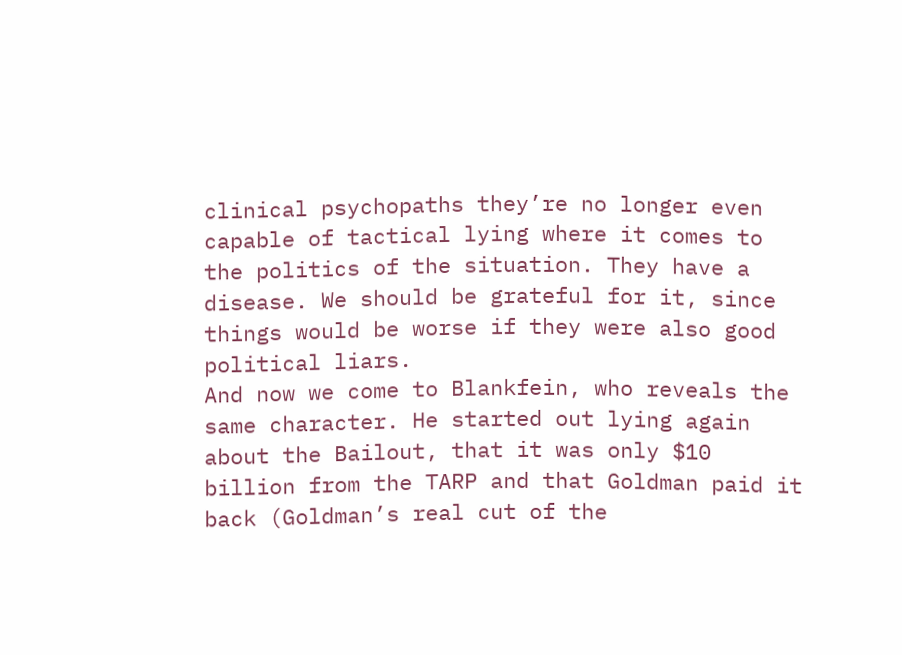clinical psychopaths they’re no longer even capable of tactical lying where it comes to the politics of the situation. They have a disease. We should be grateful for it, since things would be worse if they were also good political liars.
And now we come to Blankfein, who reveals the same character. He started out lying again about the Bailout, that it was only $10 billion from the TARP and that Goldman paid it back (Goldman’s real cut of the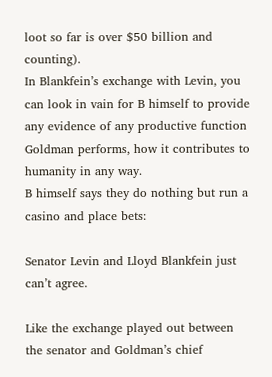loot so far is over $50 billion and counting).
In Blankfein’s exchange with Levin, you can look in vain for B himself to provide any evidence of any productive function Goldman performs, how it contributes to humanity in any way.
B himself says they do nothing but run a casino and place bets:

Senator Levin and Lloyd Blankfein just can’t agree.

Like the exchange played out between the senator and Goldman’s chief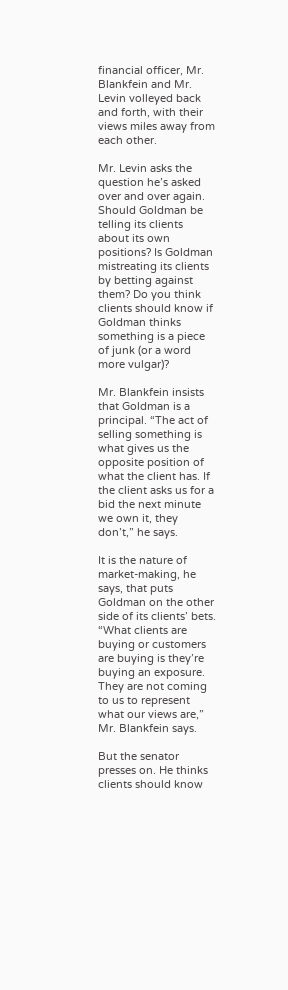financial officer, Mr. Blankfein and Mr. Levin volleyed back and forth, with their views miles away from each other.

Mr. Levin asks the question he’s asked over and over again. Should Goldman be telling its clients about its own positions? Is Goldman mistreating its clients by betting against them? Do you think clients should know if Goldman thinks something is a piece of junk (or a word more vulgar)?

Mr. Blankfein insists that Goldman is a principal. “The act of selling something is what gives us the opposite position of what the client has. If the client asks us for a bid the next minute we own it, they don’t,” he says.

It is the nature of market-making, he says, that puts Goldman on the other side of its clients’ bets. “What clients are buying or customers are buying is they’re buying an exposure. They are not coming to us to represent what our views are,” Mr. Blankfein says.

But the senator presses on. He thinks clients should know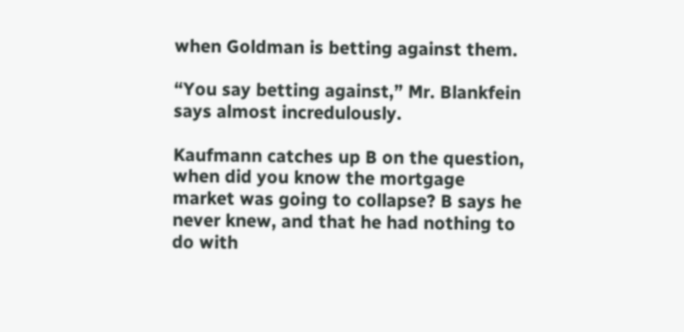when Goldman is betting against them.

“You say betting against,” Mr. Blankfein says almost incredulously.

Kaufmann catches up B on the question, when did you know the mortgage market was going to collapse? B says he never knew, and that he had nothing to do with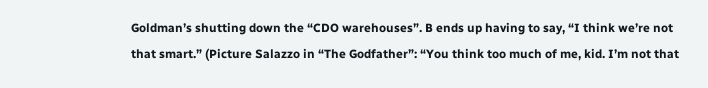Goldman’s shutting down the “CDO warehouses”. B ends up having to say, “I think we’re not that smart.” (Picture Salazzo in “The Godfather”: “You think too much of me, kid. I’m not that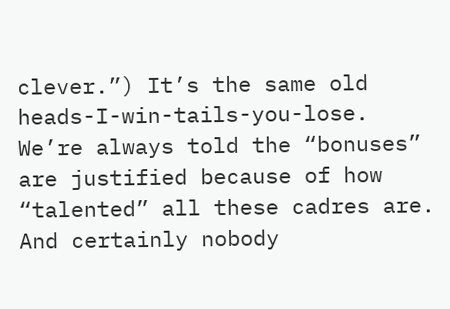clever.”) It’s the same old heads-I-win-tails-you-lose. We’re always told the “bonuses” are justified because of how “talented” all these cadres are. And certainly nobody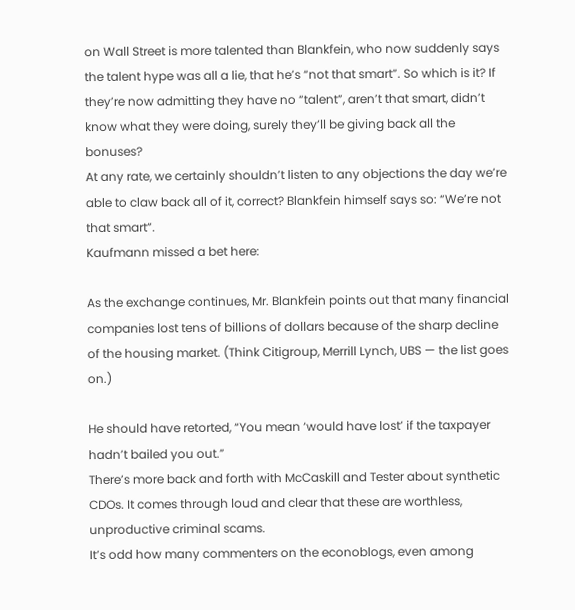on Wall Street is more talented than Blankfein, who now suddenly says the talent hype was all a lie, that he’s “not that smart”. So which is it? If they’re now admitting they have no “talent”, aren’t that smart, didn’t know what they were doing, surely they’ll be giving back all the bonuses?
At any rate, we certainly shouldn’t listen to any objections the day we’re able to claw back all of it, correct? Blankfein himself says so: “We’re not that smart”.
Kaufmann missed a bet here:

As the exchange continues, Mr. Blankfein points out that many financial companies lost tens of billions of dollars because of the sharp decline of the housing market. (Think Citigroup, Merrill Lynch, UBS — the list goes on.)

He should have retorted, “You mean ‘would have lost’ if the taxpayer hadn’t bailed you out.”
There’s more back and forth with McCaskill and Tester about synthetic CDOs. It comes through loud and clear that these are worthless, unproductive criminal scams.
It’s odd how many commenters on the econoblogs, even among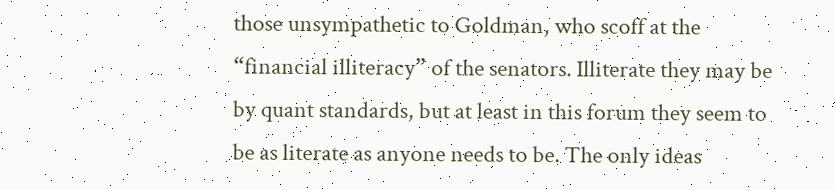those unsympathetic to Goldman, who scoff at the “financial illiteracy” of the senators. Illiterate they may be by quant standards, but at least in this forum they seem to be as literate as anyone needs to be. The only ideas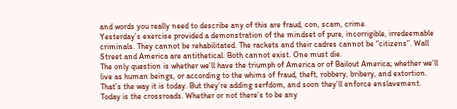and words you really need to describe any of this are fraud, con, scam, crime.
Yesterday’s exercise provided a demonstration of the mindset of pure, incorrigible, irredeemable criminals. They cannot be rehabilitated. The rackets and their cadres cannot be “citizens”. Wall Street and America are antithetical. Both cannot exist. One must die.
The only question is whether we’ll have the triumph of America or of Bailout America; whether we’ll live as human beings, or according to the whims of fraud, theft, robbery, bribery, and extortion. That’s the way it is today. But they’re adding serfdom, and soon they’ll enforce enslavement.
Today is the crossroads. Whether or not there’s to be any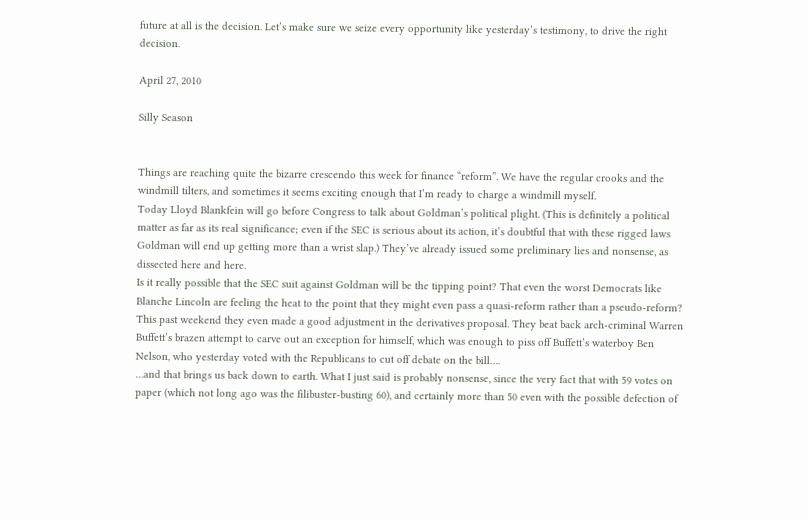future at all is the decision. Let’s make sure we seize every opportunity like yesterday’s testimony, to drive the right decision.

April 27, 2010

Silly Season


Things are reaching quite the bizarre crescendo this week for finance “reform”. We have the regular crooks and the windmill tilters, and sometimes it seems exciting enough that I’m ready to charge a windmill myself.
Today Lloyd Blankfein will go before Congress to talk about Goldman’s political plight. (This is definitely a political matter as far as its real significance; even if the SEC is serious about its action, it’s doubtful that with these rigged laws Goldman will end up getting more than a wrist slap.) They’ve already issued some preliminary lies and nonsense, as dissected here and here.
Is it really possible that the SEC suit against Goldman will be the tipping point? That even the worst Democrats like Blanche Lincoln are feeling the heat to the point that they might even pass a quasi-reform rather than a pseudo-reform? This past weekend they even made a good adjustment in the derivatives proposal. They beat back arch-criminal Warren Buffett’s brazen attempt to carve out an exception for himself, which was enough to piss off Buffett’s waterboy Ben Nelson, who yesterday voted with the Republicans to cut off debate on the bill….
…and that brings us back down to earth. What I just said is probably nonsense, since the very fact that with 59 votes on paper (which not long ago was the filibuster-busting 60), and certainly more than 50 even with the possible defection of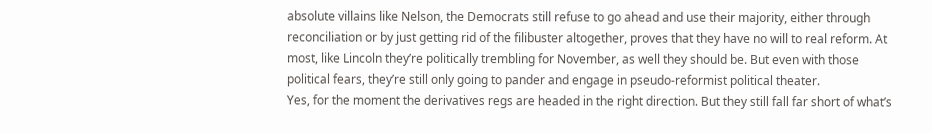absolute villains like Nelson, the Democrats still refuse to go ahead and use their majority, either through reconciliation or by just getting rid of the filibuster altogether, proves that they have no will to real reform. At most, like Lincoln they’re politically trembling for November, as well they should be. But even with those political fears, they’re still only going to pander and engage in pseudo-reformist political theater.
Yes, for the moment the derivatives regs are headed in the right direction. But they still fall far short of what’s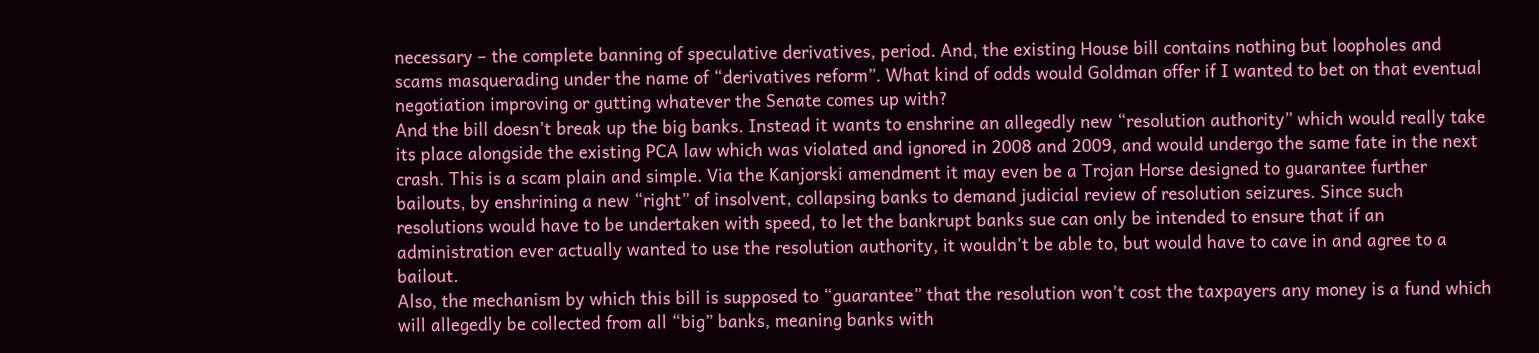necessary – the complete banning of speculative derivatives, period. And, the existing House bill contains nothing but loopholes and scams masquerading under the name of “derivatives reform”. What kind of odds would Goldman offer if I wanted to bet on that eventual negotiation improving or gutting whatever the Senate comes up with?
And the bill doesn’t break up the big banks. Instead it wants to enshrine an allegedly new “resolution authority” which would really take its place alongside the existing PCA law which was violated and ignored in 2008 and 2009, and would undergo the same fate in the next crash. This is a scam plain and simple. Via the Kanjorski amendment it may even be a Trojan Horse designed to guarantee further bailouts, by enshrining a new “right” of insolvent, collapsing banks to demand judicial review of resolution seizures. Since such resolutions would have to be undertaken with speed, to let the bankrupt banks sue can only be intended to ensure that if an administration ever actually wanted to use the resolution authority, it wouldn’t be able to, but would have to cave in and agree to a bailout.
Also, the mechanism by which this bill is supposed to “guarantee” that the resolution won’t cost the taxpayers any money is a fund which will allegedly be collected from all “big” banks, meaning banks with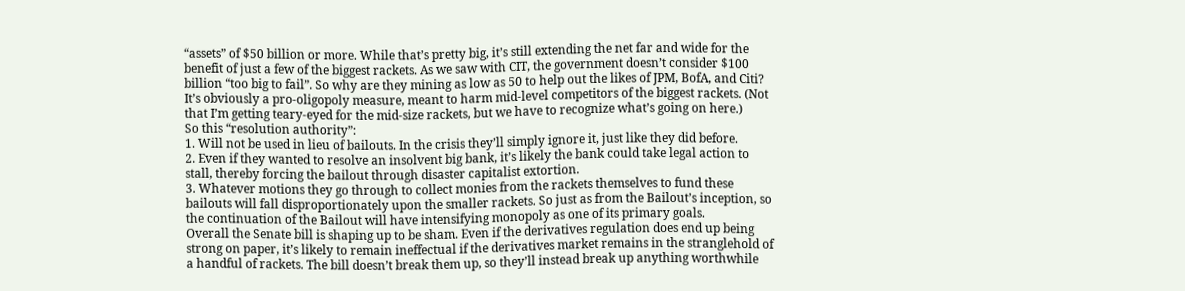“assets” of $50 billion or more. While that’s pretty big, it’s still extending the net far and wide for the benefit of just a few of the biggest rackets. As we saw with CIT, the government doesn’t consider $100 billion “too big to fail”. So why are they mining as low as 50 to help out the likes of JPM, BofA, and Citi? It’s obviously a pro-oligopoly measure, meant to harm mid-level competitors of the biggest rackets. (Not that I’m getting teary-eyed for the mid-size rackets, but we have to recognize what’s going on here.)
So this “resolution authority”:
1. Will not be used in lieu of bailouts. In the crisis they’ll simply ignore it, just like they did before.
2. Even if they wanted to resolve an insolvent big bank, it’s likely the bank could take legal action to stall, thereby forcing the bailout through disaster capitalist extortion.
3. Whatever motions they go through to collect monies from the rackets themselves to fund these bailouts will fall disproportionately upon the smaller rackets. So just as from the Bailout’s inception, so the continuation of the Bailout will have intensifying monopoly as one of its primary goals.
Overall the Senate bill is shaping up to be sham. Even if the derivatives regulation does end up being strong on paper, it’s likely to remain ineffectual if the derivatives market remains in the stranglehold of a handful of rackets. The bill doesn’t break them up, so they’ll instead break up anything worthwhile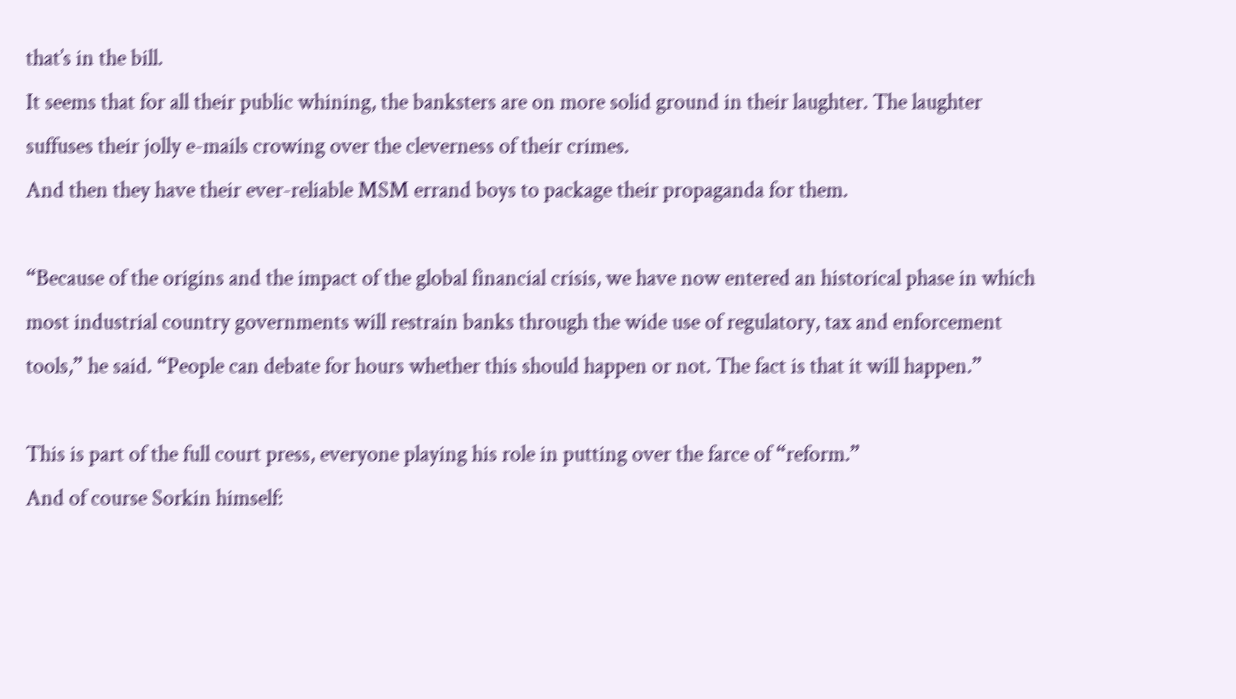that’s in the bill.
It seems that for all their public whining, the banksters are on more solid ground in their laughter. The laughter suffuses their jolly e-mails crowing over the cleverness of their crimes.
And then they have their ever-reliable MSM errand boys to package their propaganda for them.

“Because of the origins and the impact of the global financial crisis, we have now entered an historical phase in which most industrial country governments will restrain banks through the wide use of regulatory, tax and enforcement tools,” he said. “People can debate for hours whether this should happen or not. The fact is that it will happen.”

This is part of the full court press, everyone playing his role in putting over the farce of “reform.”
And of course Sorkin himself: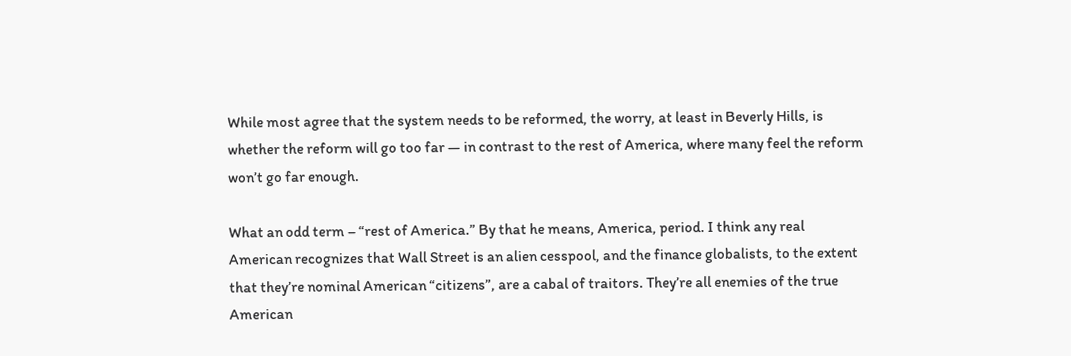While most agree that the system needs to be reformed, the worry, at least in Beverly Hills, is whether the reform will go too far — in contrast to the rest of America, where many feel the reform won’t go far enough.

What an odd term – “rest of America.” By that he means, America, period. I think any real American recognizes that Wall Street is an alien cesspool, and the finance globalists, to the extent that they’re nominal American “citizens”, are a cabal of traitors. They’re all enemies of the true American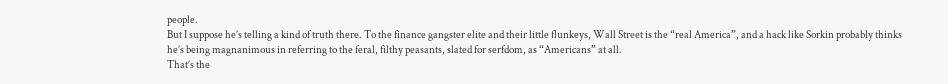people.
But I suppose he’s telling a kind of truth there. To the finance gangster elite and their little flunkeys, Wall Street is the “real America”, and a hack like Sorkin probably thinks he’s being magnanimous in referring to the feral, filthy peasants, slated for serfdom, as “Americans” at all.
That’s the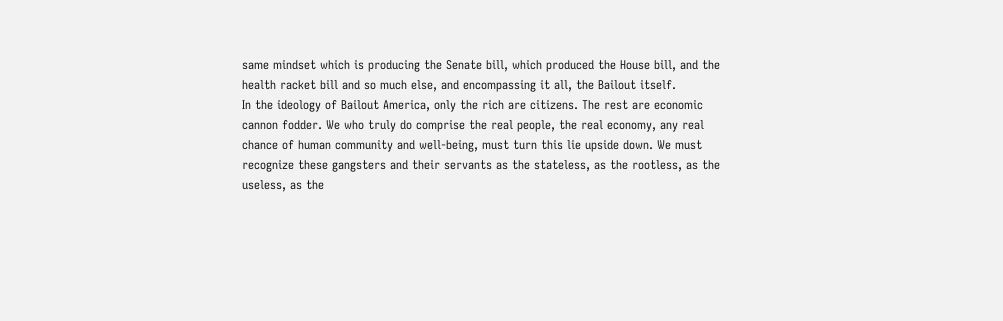same mindset which is producing the Senate bill, which produced the House bill, and the health racket bill and so much else, and encompassing it all, the Bailout itself.
In the ideology of Bailout America, only the rich are citizens. The rest are economic cannon fodder. We who truly do comprise the real people, the real economy, any real chance of human community and well-being, must turn this lie upside down. We must recognize these gangsters and their servants as the stateless, as the rootless, as the useless, as the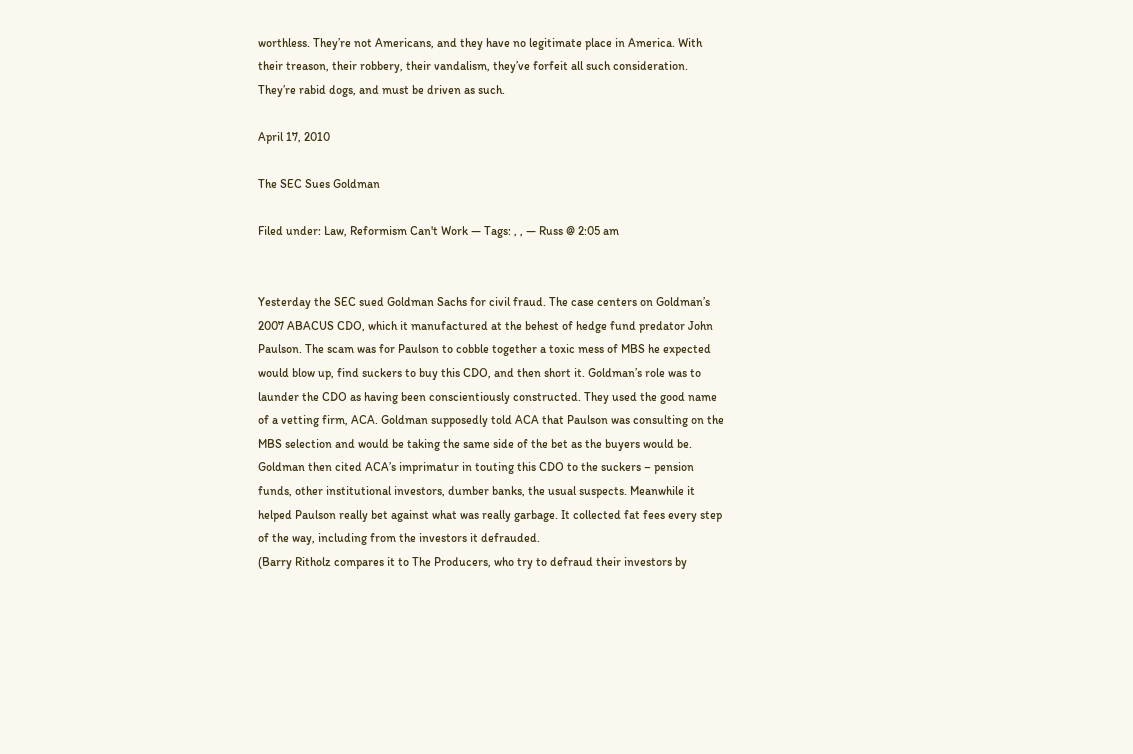worthless. They’re not Americans, and they have no legitimate place in America. With their treason, their robbery, their vandalism, they’ve forfeit all such consideration.
They’re rabid dogs, and must be driven as such.

April 17, 2010

The SEC Sues Goldman

Filed under: Law, Reformism Can't Work — Tags: , , — Russ @ 2:05 am


Yesterday the SEC sued Goldman Sachs for civil fraud. The case centers on Goldman’s 2007 ABACUS CDO, which it manufactured at the behest of hedge fund predator John Paulson. The scam was for Paulson to cobble together a toxic mess of MBS he expected would blow up, find suckers to buy this CDO, and then short it. Goldman’s role was to launder the CDO as having been conscientiously constructed. They used the good name of a vetting firm, ACA. Goldman supposedly told ACA that Paulson was consulting on the MBS selection and would be taking the same side of the bet as the buyers would be.
Goldman then cited ACA’s imprimatur in touting this CDO to the suckers – pension funds, other institutional investors, dumber banks, the usual suspects. Meanwhile it helped Paulson really bet against what was really garbage. It collected fat fees every step of the way, including from the investors it defrauded.
(Barry Ritholz compares it to The Producers, who try to defraud their investors by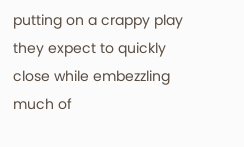putting on a crappy play they expect to quickly close while embezzling much of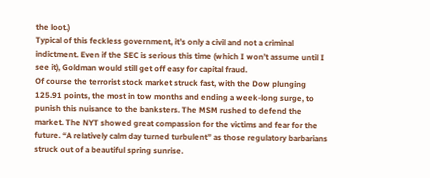the loot.)
Typical of this feckless government, it’s only a civil and not a criminal indictment. Even if the SEC is serious this time (which I won’t assume until I see it), Goldman would still get off easy for capital fraud.
Of course the terrorist stock market struck fast, with the Dow plunging 125.91 points, the most in tow months and ending a week-long surge, to punish this nuisance to the banksters. The MSM rushed to defend the market. The NYT showed great compassion for the victims and fear for the future. “A relatively calm day turned turbulent” as those regulatory barbarians struck out of a beautiful spring sunrise.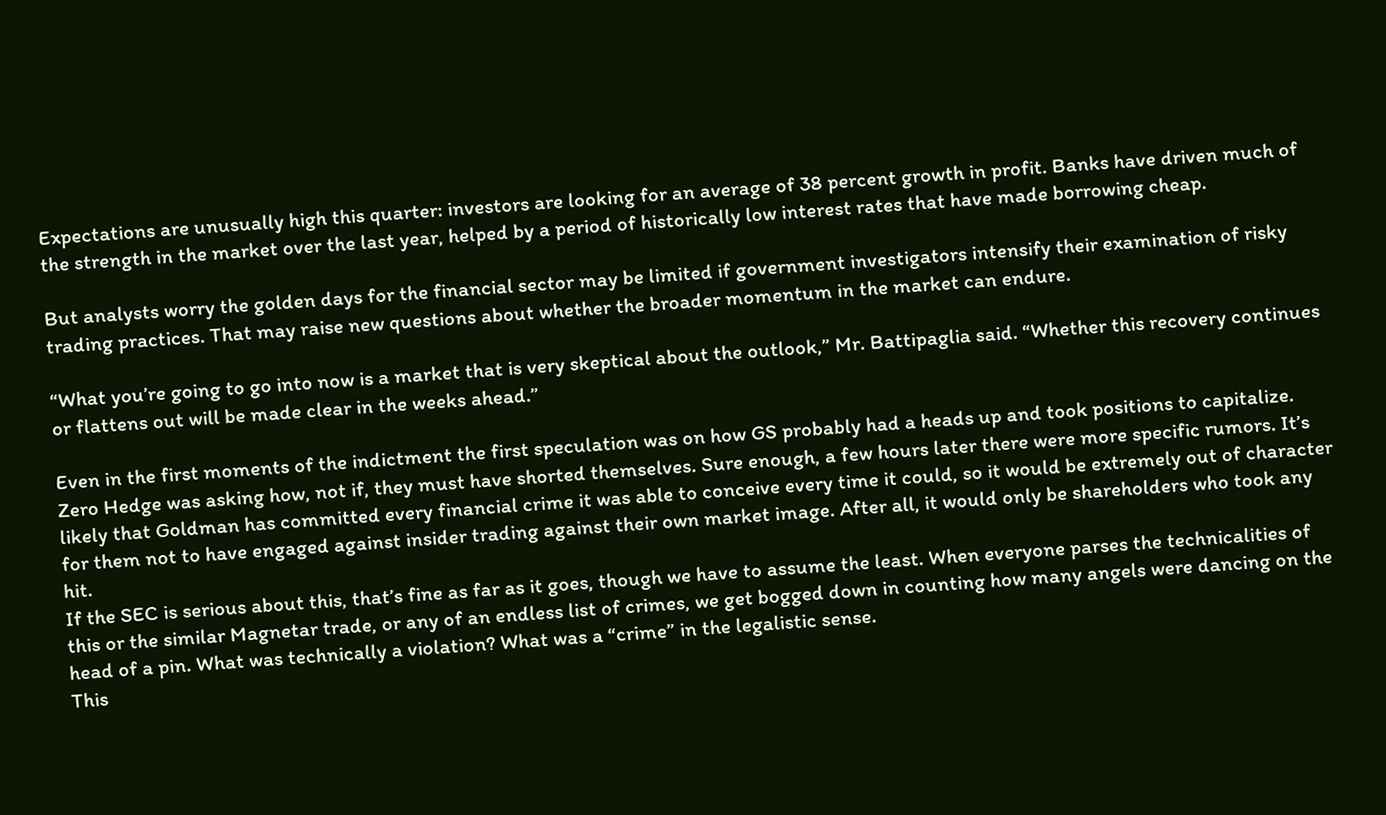Expectations are unusually high this quarter: investors are looking for an average of 38 percent growth in profit. Banks have driven much of the strength in the market over the last year, helped by a period of historically low interest rates that have made borrowing cheap.

But analysts worry the golden days for the financial sector may be limited if government investigators intensify their examination of risky trading practices. That may raise new questions about whether the broader momentum in the market can endure.

“What you’re going to go into now is a market that is very skeptical about the outlook,” Mr. Battipaglia said. “Whether this recovery continues or flattens out will be made clear in the weeks ahead.”

Even in the first moments of the indictment the first speculation was on how GS probably had a heads up and took positions to capitalize. Zero Hedge was asking how, not if, they must have shorted themselves. Sure enough, a few hours later there were more specific rumors. It’s likely that Goldman has committed every financial crime it was able to conceive every time it could, so it would be extremely out of character for them not to have engaged against insider trading against their own market image. After all, it would only be shareholders who took any hit.
If the SEC is serious about this, that’s fine as far as it goes, though we have to assume the least. When everyone parses the technicalities of this or the similar Magnetar trade, or any of an endless list of crimes, we get bogged down in counting how many angels were dancing on the head of a pin. What was technically a violation? What was a “crime” in the legalistic sense.
This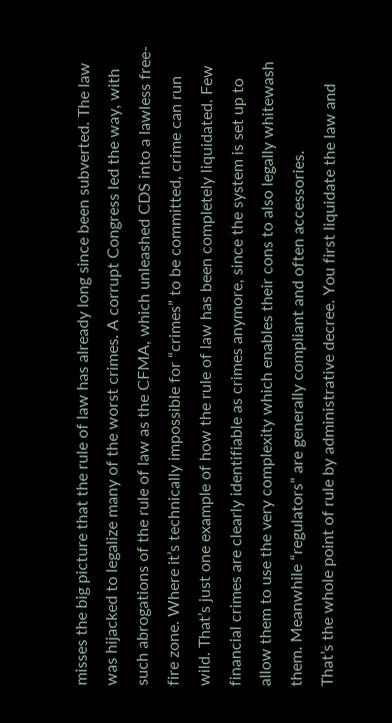misses the big picture that the rule of law has already long since been subverted. The law was hijacked to legalize many of the worst crimes. A corrupt Congress led the way, with such abrogations of the rule of law as the CFMA, which unleashed CDS into a lawless free-fire zone. Where it’s technically impossible for “crimes” to be committed, crime can run wild. That’s just one example of how the rule of law has been completely liquidated. Few financial crimes are clearly identifiable as crimes anymore, since the system is set up to allow them to use the very complexity which enables their cons to also legally whitewash them. Meanwhile “regulators” are generally compliant and often accessories.
That’s the whole point of rule by administrative decree. You first liquidate the law and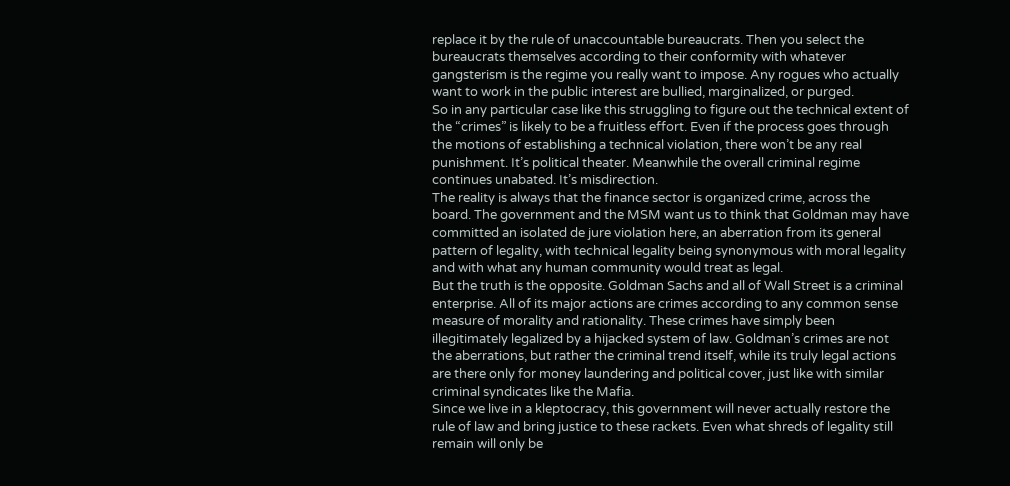replace it by the rule of unaccountable bureaucrats. Then you select the bureaucrats themselves according to their conformity with whatever gangsterism is the regime you really want to impose. Any rogues who actually want to work in the public interest are bullied, marginalized, or purged.
So in any particular case like this struggling to figure out the technical extent of the “crimes” is likely to be a fruitless effort. Even if the process goes through the motions of establishing a technical violation, there won’t be any real punishment. It’s political theater. Meanwhile the overall criminal regime continues unabated. It’s misdirection.
The reality is always that the finance sector is organized crime, across the board. The government and the MSM want us to think that Goldman may have committed an isolated de jure violation here, an aberration from its general pattern of legality, with technical legality being synonymous with moral legality and with what any human community would treat as legal.
But the truth is the opposite. Goldman Sachs and all of Wall Street is a criminal enterprise. All of its major actions are crimes according to any common sense measure of morality and rationality. These crimes have simply been illegitimately legalized by a hijacked system of law. Goldman’s crimes are not the aberrations, but rather the criminal trend itself, while its truly legal actions are there only for money laundering and political cover, just like with similar criminal syndicates like the Mafia.
Since we live in a kleptocracy, this government will never actually restore the rule of law and bring justice to these rackets. Even what shreds of legality still remain will only be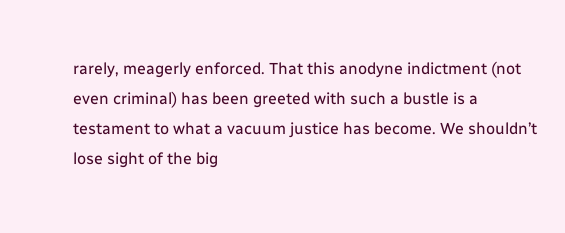rarely, meagerly enforced. That this anodyne indictment (not even criminal) has been greeted with such a bustle is a testament to what a vacuum justice has become. We shouldn’t lose sight of the big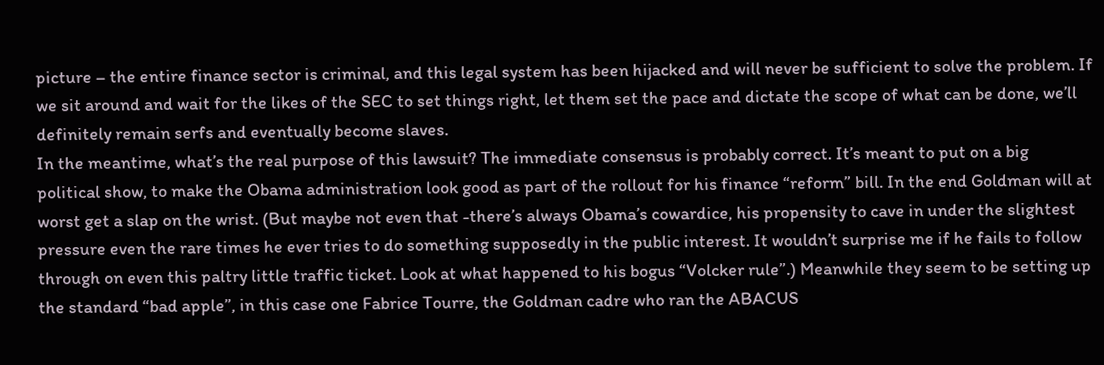picture – the entire finance sector is criminal, and this legal system has been hijacked and will never be sufficient to solve the problem. If we sit around and wait for the likes of the SEC to set things right, let them set the pace and dictate the scope of what can be done, we’ll definitely remain serfs and eventually become slaves.
In the meantime, what’s the real purpose of this lawsuit? The immediate consensus is probably correct. It’s meant to put on a big political show, to make the Obama administration look good as part of the rollout for his finance “reform” bill. In the end Goldman will at worst get a slap on the wrist. (But maybe not even that -there’s always Obama’s cowardice, his propensity to cave in under the slightest pressure even the rare times he ever tries to do something supposedly in the public interest. It wouldn’t surprise me if he fails to follow through on even this paltry little traffic ticket. Look at what happened to his bogus “Volcker rule”.) Meanwhile they seem to be setting up the standard “bad apple”, in this case one Fabrice Tourre, the Goldman cadre who ran the ABACUS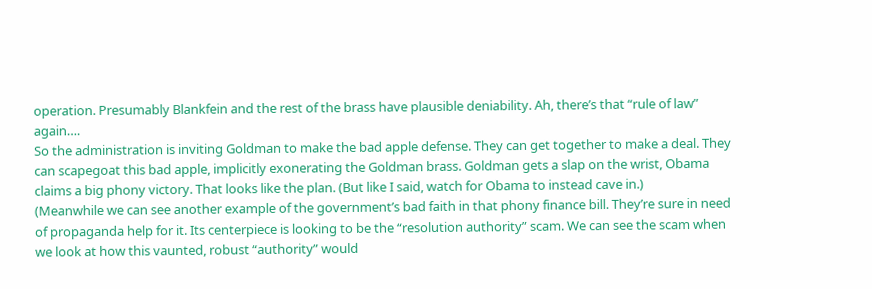operation. Presumably Blankfein and the rest of the brass have plausible deniability. Ah, there’s that “rule of law” again….
So the administration is inviting Goldman to make the bad apple defense. They can get together to make a deal. They can scapegoat this bad apple, implicitly exonerating the Goldman brass. Goldman gets a slap on the wrist, Obama claims a big phony victory. That looks like the plan. (But like I said, watch for Obama to instead cave in.)
(Meanwhile we can see another example of the government’s bad faith in that phony finance bill. They’re sure in need of propaganda help for it. Its centerpiece is looking to be the “resolution authority” scam. We can see the scam when we look at how this vaunted, robust “authority” would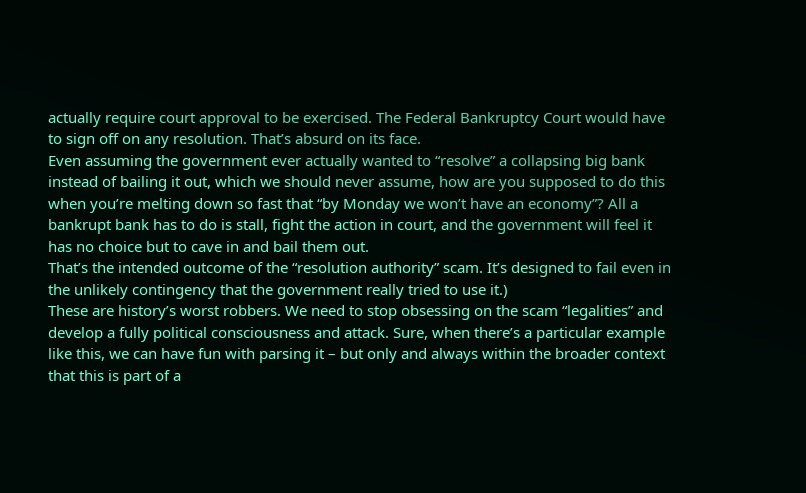actually require court approval to be exercised. The Federal Bankruptcy Court would have to sign off on any resolution. That’s absurd on its face.
Even assuming the government ever actually wanted to “resolve” a collapsing big bank instead of bailing it out, which we should never assume, how are you supposed to do this when you’re melting down so fast that “by Monday we won’t have an economy”? All a bankrupt bank has to do is stall, fight the action in court, and the government will feel it has no choice but to cave in and bail them out.
That’s the intended outcome of the “resolution authority” scam. It’s designed to fail even in the unlikely contingency that the government really tried to use it.)
These are history’s worst robbers. We need to stop obsessing on the scam “legalities” and develop a fully political consciousness and attack. Sure, when there’s a particular example like this, we can have fun with parsing it – but only and always within the broader context that this is part of a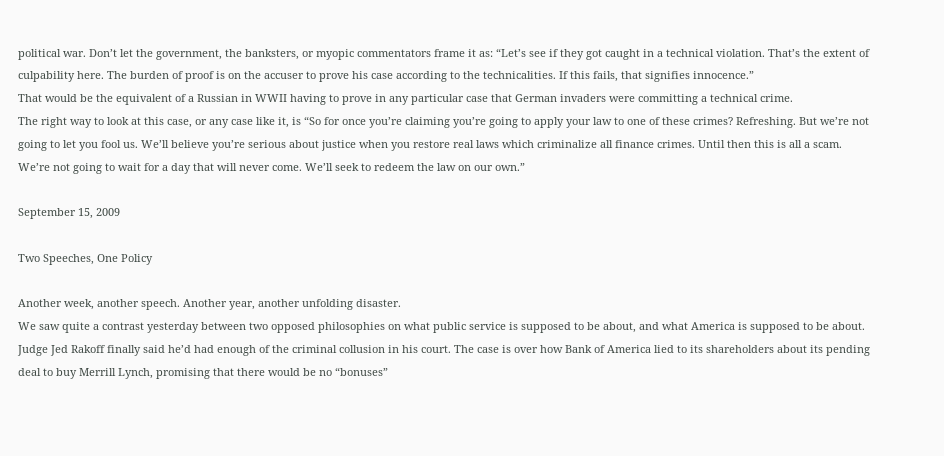political war. Don’t let the government, the banksters, or myopic commentators frame it as: “Let’s see if they got caught in a technical violation. That’s the extent of culpability here. The burden of proof is on the accuser to prove his case according to the technicalities. If this fails, that signifies innocence.”
That would be the equivalent of a Russian in WWII having to prove in any particular case that German invaders were committing a technical crime.
The right way to look at this case, or any case like it, is “So for once you’re claiming you’re going to apply your law to one of these crimes? Refreshing. But we’re not going to let you fool us. We’ll believe you’re serious about justice when you restore real laws which criminalize all finance crimes. Until then this is all a scam. We’re not going to wait for a day that will never come. We’ll seek to redeem the law on our own.”

September 15, 2009

Two Speeches, One Policy

Another week, another speech. Another year, another unfolding disaster.
We saw quite a contrast yesterday between two opposed philosophies on what public service is supposed to be about, and what America is supposed to be about. Judge Jed Rakoff finally said he’d had enough of the criminal collusion in his court. The case is over how Bank of America lied to its shareholders about its pending deal to buy Merrill Lynch, promising that there would be no “bonuses”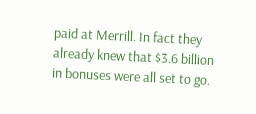paid at Merrill. In fact they already knew that $3.6 billion in bonuses were all set to go.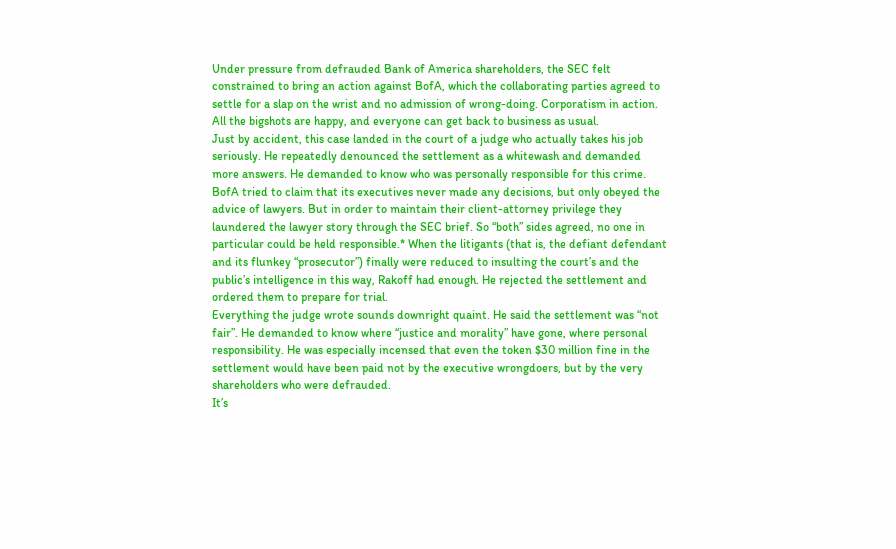Under pressure from defrauded Bank of America shareholders, the SEC felt constrained to bring an action against BofA, which the collaborating parties agreed to settle for a slap on the wrist and no admission of wrong-doing. Corporatism in action. All the bigshots are happy, and everyone can get back to business as usual.
Just by accident, this case landed in the court of a judge who actually takes his job seriously. He repeatedly denounced the settlement as a whitewash and demanded more answers. He demanded to know who was personally responsible for this crime. BofA tried to claim that its executives never made any decisions, but only obeyed the advice of lawyers. But in order to maintain their client-attorney privilege they laundered the lawyer story through the SEC brief. So “both” sides agreed, no one in particular could be held responsible.* When the litigants (that is, the defiant defendant and its flunkey “prosecutor”) finally were reduced to insulting the court’s and the public’s intelligence in this way, Rakoff had enough. He rejected the settlement and ordered them to prepare for trial.
Everything the judge wrote sounds downright quaint. He said the settlement was “not fair”. He demanded to know where “justice and morality” have gone, where personal responsibility. He was especially incensed that even the token $30 million fine in the settlement would have been paid not by the executive wrongdoers, but by the very shareholders who were defrauded.
It’s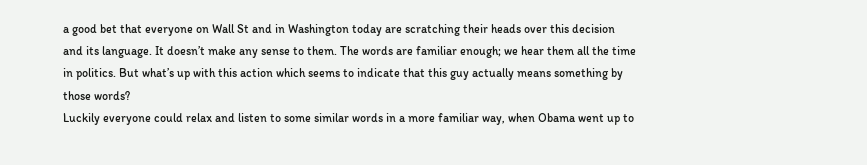a good bet that everyone on Wall St and in Washington today are scratching their heads over this decision and its language. It doesn’t make any sense to them. The words are familiar enough; we hear them all the time in politics. But what’s up with this action which seems to indicate that this guy actually means something by those words?
Luckily everyone could relax and listen to some similar words in a more familiar way, when Obama went up to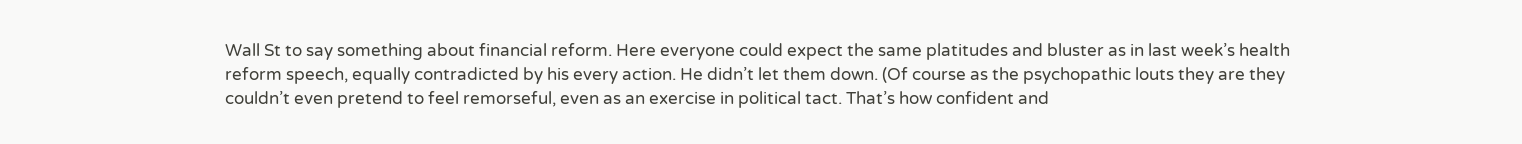Wall St to say something about financial reform. Here everyone could expect the same platitudes and bluster as in last week’s health reform speech, equally contradicted by his every action. He didn’t let them down. (Of course as the psychopathic louts they are they couldn’t even pretend to feel remorseful, even as an exercise in political tact. That’s how confident and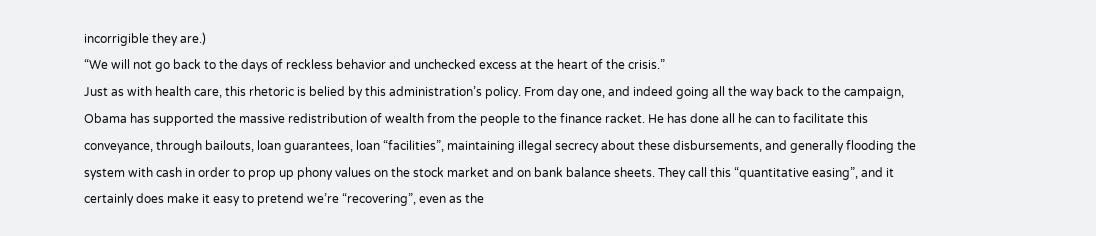incorrigible they are.)
“We will not go back to the days of reckless behavior and unchecked excess at the heart of the crisis.”
Just as with health care, this rhetoric is belied by this administration’s policy. From day one, and indeed going all the way back to the campaign, Obama has supported the massive redistribution of wealth from the people to the finance racket. He has done all he can to facilitate this conveyance, through bailouts, loan guarantees, loan “facilities”, maintaining illegal secrecy about these disbursements, and generally flooding the system with cash in order to prop up phony values on the stock market and on bank balance sheets. They call this “quantitative easing”, and it certainly does make it easy to pretend we’re “recovering”, even as the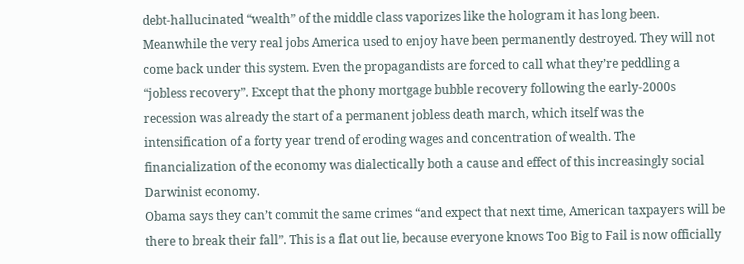debt-hallucinated “wealth” of the middle class vaporizes like the hologram it has long been.
Meanwhile the very real jobs America used to enjoy have been permanently destroyed. They will not come back under this system. Even the propagandists are forced to call what they’re peddling a “jobless recovery”. Except that the phony mortgage bubble recovery following the early-2000s recession was already the start of a permanent jobless death march, which itself was the intensification of a forty year trend of eroding wages and concentration of wealth. The financialization of the economy was dialectically both a cause and effect of this increasingly social Darwinist economy.
Obama says they can’t commit the same crimes “and expect that next time, American taxpayers will be there to break their fall”. This is a flat out lie, because everyone knows Too Big to Fail is now officially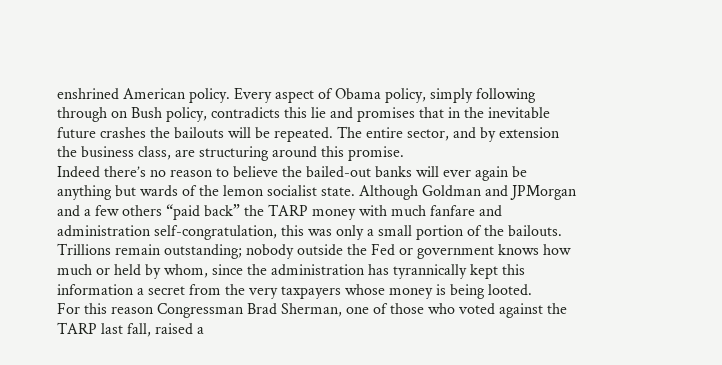enshrined American policy. Every aspect of Obama policy, simply following through on Bush policy, contradicts this lie and promises that in the inevitable future crashes the bailouts will be repeated. The entire sector, and by extension the business class, are structuring around this promise.
Indeed there’s no reason to believe the bailed-out banks will ever again be anything but wards of the lemon socialist state. Although Goldman and JPMorgan and a few others “paid back” the TARP money with much fanfare and administration self-congratulation, this was only a small portion of the bailouts. Trillions remain outstanding; nobody outside the Fed or government knows how much or held by whom, since the administration has tyrannically kept this information a secret from the very taxpayers whose money is being looted.
For this reason Congressman Brad Sherman, one of those who voted against the TARP last fall, raised a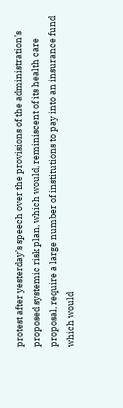protest after yesterday’s speech over the provisions of the administration’s proposed systemic risk plan, which would, reminiscent of its health care proposal, require a large number of institutions to pay into an insurance fund which would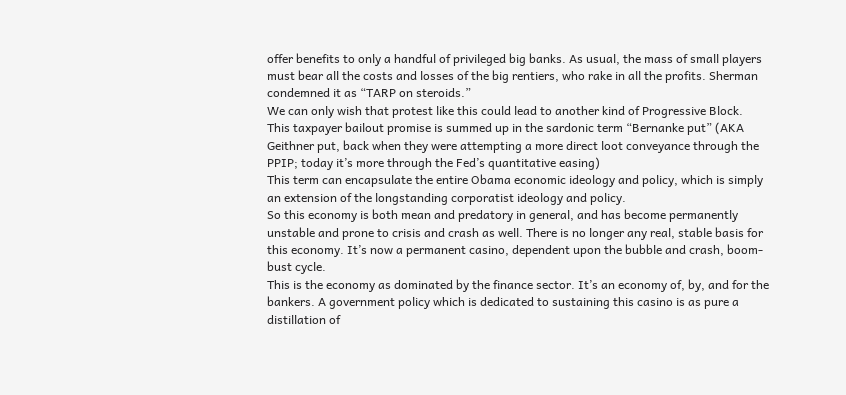offer benefits to only a handful of privileged big banks. As usual, the mass of small players must bear all the costs and losses of the big rentiers, who rake in all the profits. Sherman condemned it as “TARP on steroids.”
We can only wish that protest like this could lead to another kind of Progressive Block.
This taxpayer bailout promise is summed up in the sardonic term “Bernanke put” (AKA Geithner put, back when they were attempting a more direct loot conveyance through the PPIP; today it’s more through the Fed’s quantitative easing)
This term can encapsulate the entire Obama economic ideology and policy, which is simply an extension of the longstanding corporatist ideology and policy.
So this economy is both mean and predatory in general, and has become permanently unstable and prone to crisis and crash as well. There is no longer any real, stable basis for this economy. It’s now a permanent casino, dependent upon the bubble and crash, boom-bust cycle.
This is the economy as dominated by the finance sector. It’s an economy of, by, and for the bankers. A government policy which is dedicated to sustaining this casino is as pure a distillation of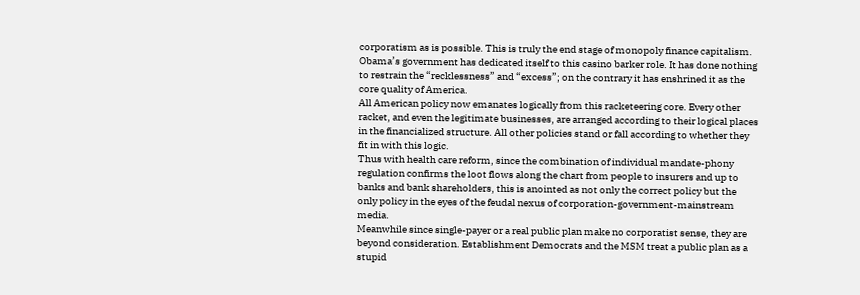corporatism as is possible. This is truly the end stage of monopoly finance capitalism.
Obama’s government has dedicated itself to this casino barker role. It has done nothing to restrain the “recklessness” and “excess”; on the contrary it has enshrined it as the core quality of America.
All American policy now emanates logically from this racketeering core. Every other racket, and even the legitimate businesses, are arranged according to their logical places in the financialized structure. All other policies stand or fall according to whether they fit in with this logic.
Thus with health care reform, since the combination of individual mandate-phony regulation confirms the loot flows along the chart from people to insurers and up to banks and bank shareholders, this is anointed as not only the correct policy but the only policy in the eyes of the feudal nexus of corporation-government-mainstream media.
Meanwhile since single-payer or a real public plan make no corporatist sense, they are beyond consideration. Establishment Democrats and the MSM treat a public plan as a stupid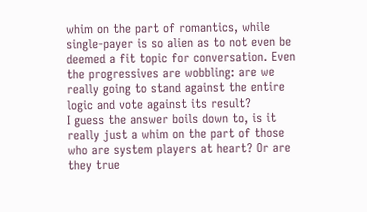whim on the part of romantics, while single-payer is so alien as to not even be deemed a fit topic for conversation. Even the progressives are wobbling: are we really going to stand against the entire logic and vote against its result?
I guess the answer boils down to, is it really just a whim on the part of those who are system players at heart? Or are they true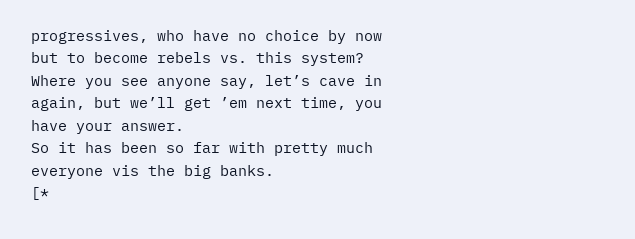progressives, who have no choice by now but to become rebels vs. this system?
Where you see anyone say, let’s cave in again, but we’ll get ’em next time, you have your answer.
So it has been so far with pretty much everyone vis the big banks.
[*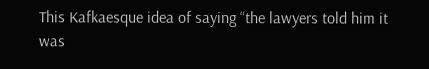This Kafkaesque idea of saying “the lawyers told him it was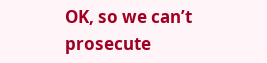OK, so we can’t prosecute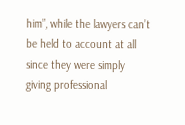him”, while the lawyers can’t be held to account at all since they were simply giving professional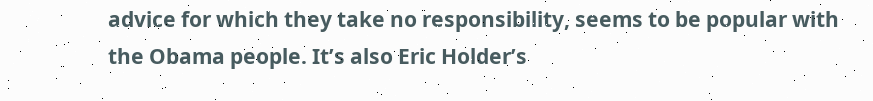advice for which they take no responsibility, seems to be popular with the Obama people. It’s also Eric Holder’s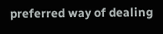preferred way of dealing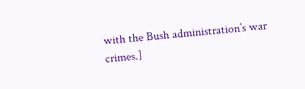with the Bush administration’s war crimes.]